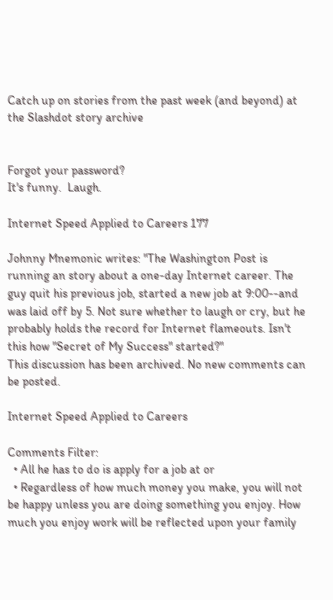Catch up on stories from the past week (and beyond) at the Slashdot story archive


Forgot your password?
It's funny.  Laugh.

Internet Speed Applied to Careers 177

Johnny Mnemonic writes: "The Washington Post is running an story about a one-day Internet career. The guy quit his previous job, started a new job at 9:00--and was laid off by 5. Not sure whether to laugh or cry, but he probably holds the record for Internet flameouts. Isn't this how "Secret of My Success" started?"
This discussion has been archived. No new comments can be posted.

Internet Speed Applied to Careers

Comments Filter:
  • All he has to do is apply for a job at or
  • Regardless of how much money you make, you will not be happy unless you are doing something you enjoy. How much you enjoy work will be reflected upon your family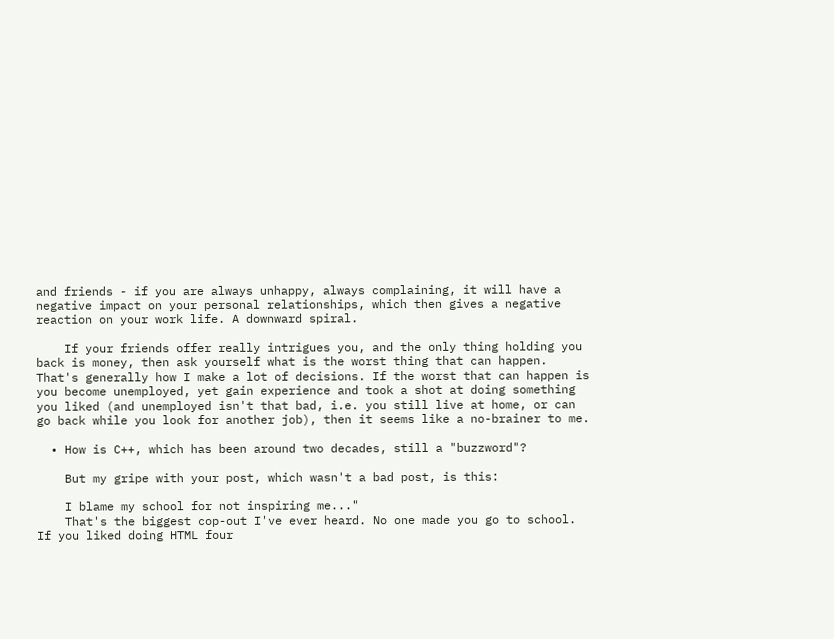and friends - if you are always unhappy, always complaining, it will have a negative impact on your personal relationships, which then gives a negative reaction on your work life. A downward spiral.

    If your friends offer really intrigues you, and the only thing holding you back is money, then ask yourself what is the worst thing that can happen. That's generally how I make a lot of decisions. If the worst that can happen is you become unemployed, yet gain experience and took a shot at doing something you liked (and unemployed isn't that bad, i.e. you still live at home, or can go back while you look for another job), then it seems like a no-brainer to me.

  • How is C++, which has been around two decades, still a "buzzword"?

    But my gripe with your post, which wasn't a bad post, is this:

    I blame my school for not inspiring me..."
    That's the biggest cop-out I've ever heard. No one made you go to school. If you liked doing HTML four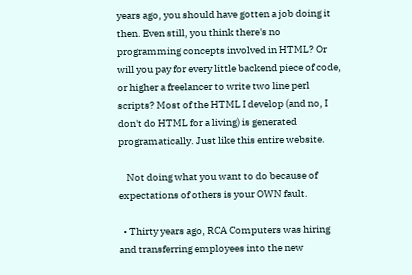years ago, you should have gotten a job doing it then. Even still, you think there's no programming concepts involved in HTML? Or will you pay for every little backend piece of code, or higher a freelancer to write two line perl scripts? Most of the HTML I develop (and no, I don't do HTML for a living) is generated programatically. Just like this entire website.

    Not doing what you want to do because of expectations of others is your OWN fault.

  • Thirty years ago, RCA Computers was hiring and transferring employees into the new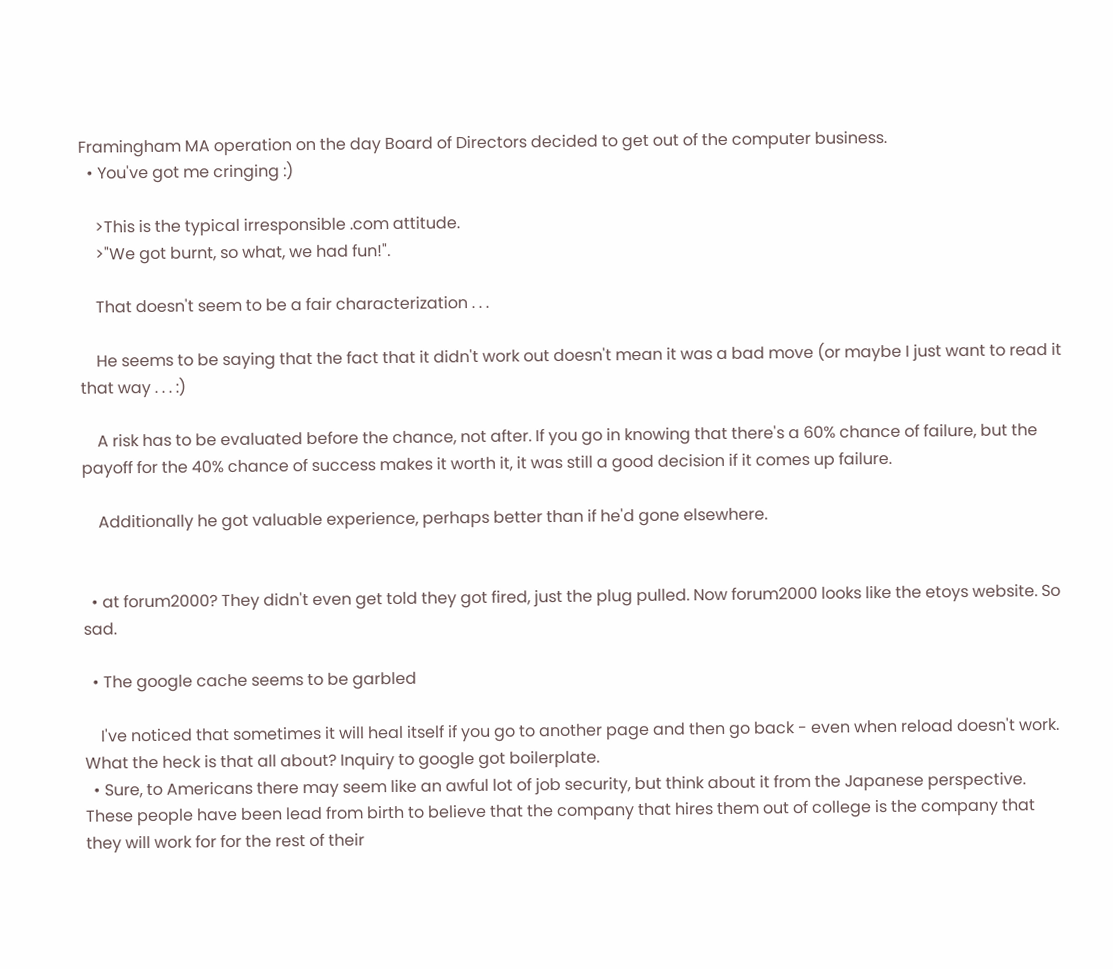Framingham MA operation on the day Board of Directors decided to get out of the computer business.
  • You've got me cringing :)

    >This is the typical irresponsible .com attitude.
    >"We got burnt, so what, we had fun!".

    That doesn't seem to be a fair characterization . . .

    He seems to be saying that the fact that it didn't work out doesn't mean it was a bad move (or maybe I just want to read it that way . . . :)

    A risk has to be evaluated before the chance, not after. If you go in knowing that there's a 60% chance of failure, but the payoff for the 40% chance of success makes it worth it, it was still a good decision if it comes up failure.

    Additionally he got valuable experience, perhaps better than if he'd gone elsewhere.


  • at forum2000? They didn't even get told they got fired, just the plug pulled. Now forum2000 looks like the etoys website. So sad.

  • The google cache seems to be garbled

    I've noticed that sometimes it will heal itself if you go to another page and then go back - even when reload doesn't work. What the heck is that all about? Inquiry to google got boilerplate.
  • Sure, to Americans there may seem like an awful lot of job security, but think about it from the Japanese perspective. These people have been lead from birth to believe that the company that hires them out of college is the company that they will work for for the rest of their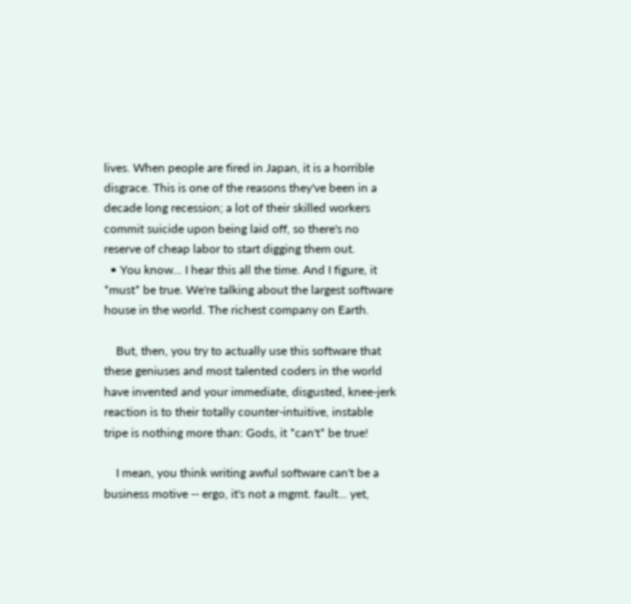lives. When people are fired in Japan, it is a horrible disgrace. This is one of the reasons they've been in a decade long recession; a lot of their skilled workers commit suicide upon being laid off, so there's no reserve of cheap labor to start digging them out.
  • You know... I hear this all the time. And I figure, it *must* be true. We're talking about the largest software house in the world. The richest company on Earth.

    But, then, you try to actually use this software that these geniuses and most talented coders in the world have invented and your immediate, disgusted, knee-jerk reaction is to their totally counter-intuitive, instable tripe is nothing more than: Gods, it *can't* be true!

    I mean, you think writing awful software can't be a business motive -- ergo, it's not a mgmt. fault... yet,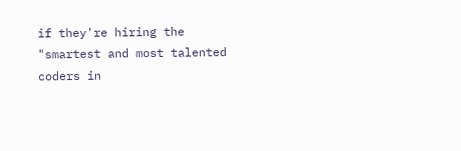if they're hiring the "smartest and most talented coders in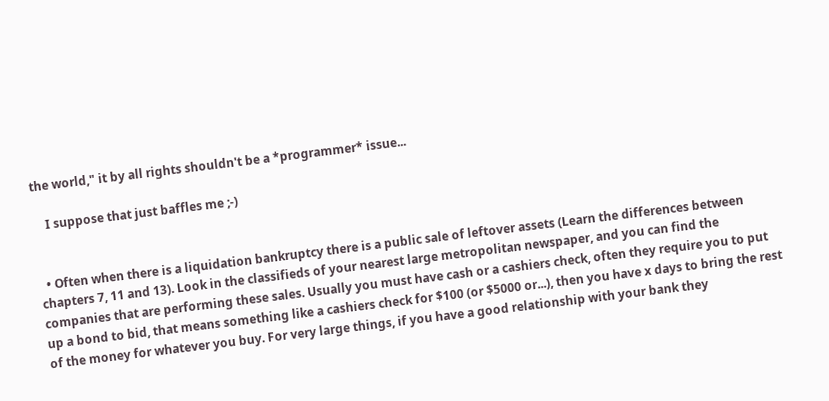the world," it by all rights shouldn't be a *programmer* issue...

    I suppose that just baffles me ;-)


  • Often when there is a liquidation bankruptcy there is a public sale of leftover assets (Learn the differences between chapters 7, 11 and 13). Look in the classifieds of your nearest large metropolitan newspaper, and you can find the companies that are performing these sales. Usually you must have cash or a cashiers check, often they require you to put up a bond to bid, that means something like a cashiers check for $100 (or $5000 or...), then you have x days to bring the rest of the money for whatever you buy. For very large things, if you have a good relationship with your bank they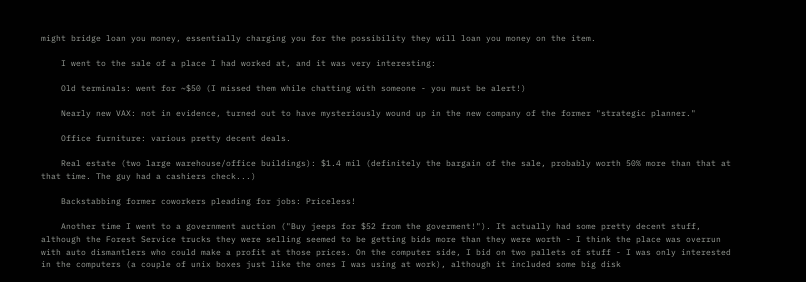might bridge loan you money, essentially charging you for the possibility they will loan you money on the item.

    I went to the sale of a place I had worked at, and it was very interesting:

    Old terminals: went for ~$50 (I missed them while chatting with someone - you must be alert!)

    Nearly new VAX: not in evidence, turned out to have mysteriously wound up in the new company of the former "strategic planner."

    Office furniture: various pretty decent deals.

    Real estate (two large warehouse/office buildings): $1.4 mil (definitely the bargain of the sale, probably worth 50% more than that at that time. The guy had a cashiers check...)

    Backstabbing former coworkers pleading for jobs: Priceless!

    Another time I went to a government auction ("Buy jeeps for $52 from the goverment!"). It actually had some pretty decent stuff, although the Forest Service trucks they were selling seemed to be getting bids more than they were worth - I think the place was overrun with auto dismantlers who could make a profit at those prices. On the computer side, I bid on two pallets of stuff - I was only interested in the computers (a couple of unix boxes just like the ones I was using at work), although it included some big disk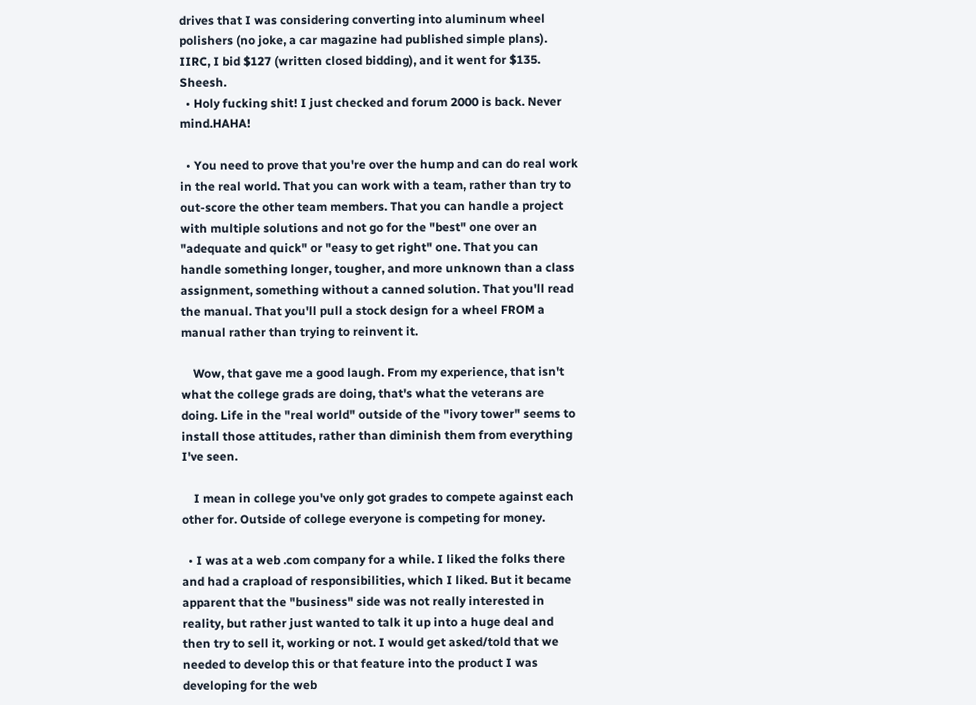drives that I was considering converting into aluminum wheel polishers (no joke, a car magazine had published simple plans). IIRC, I bid $127 (written closed bidding), and it went for $135. Sheesh.
  • Holy fucking shit! I just checked and forum 2000 is back. Never mind.HAHA!

  • You need to prove that you're over the hump and can do real work in the real world. That you can work with a team, rather than try to out-score the other team members. That you can handle a project with multiple solutions and not go for the "best" one over an "adequate and quick" or "easy to get right" one. That you can handle something longer, tougher, and more unknown than a class assignment, something without a canned solution. That you'll read the manual. That you'll pull a stock design for a wheel FROM a manual rather than trying to reinvent it.

    Wow, that gave me a good laugh. From my experience, that isn't what the college grads are doing, that's what the veterans are doing. Life in the "real world" outside of the "ivory tower" seems to install those attitudes, rather than diminish them from everything I've seen.

    I mean in college you've only got grades to compete against each other for. Outside of college everyone is competing for money.

  • I was at a web .com company for a while. I liked the folks there and had a crapload of responsibilities, which I liked. But it became apparent that the "business" side was not really interested in reality, but rather just wanted to talk it up into a huge deal and then try to sell it, working or not. I would get asked/told that we needed to develop this or that feature into the product I was developing for the web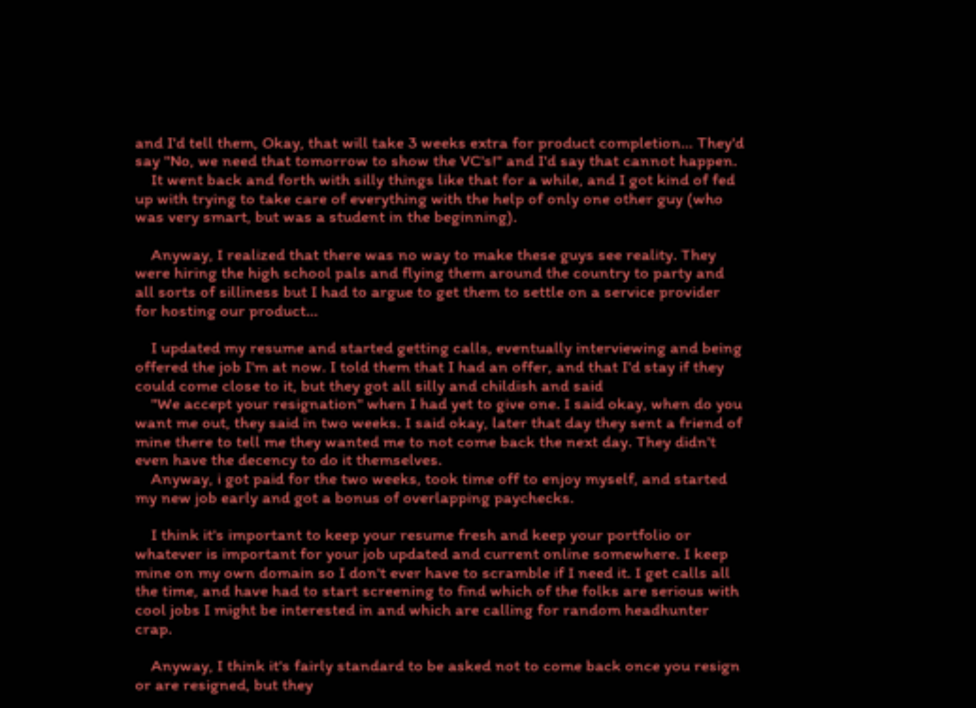and I'd tell them, Okay, that will take 3 weeks extra for product completion... They'd say "No, we need that tomorrow to show the VC's!" and I'd say that cannot happen.
    It went back and forth with silly things like that for a while, and I got kind of fed up with trying to take care of everything with the help of only one other guy (who was very smart, but was a student in the beginning).

    Anyway, I realized that there was no way to make these guys see reality. They were hiring the high school pals and flying them around the country to party and all sorts of silliness but I had to argue to get them to settle on a service provider for hosting our product...

    I updated my resume and started getting calls, eventually interviewing and being offered the job I'm at now. I told them that I had an offer, and that I'd stay if they could come close to it, but they got all silly and childish and said
    "We accept your resignation" when I had yet to give one. I said okay, when do you want me out, they said in two weeks. I said okay, later that day they sent a friend of mine there to tell me they wanted me to not come back the next day. They didn't even have the decency to do it themselves.
    Anyway, i got paid for the two weeks, took time off to enjoy myself, and started my new job early and got a bonus of overlapping paychecks.

    I think it's important to keep your resume fresh and keep your portfolio or whatever is important for your job updated and current online somewhere. I keep mine on my own domain so I don't ever have to scramble if I need it. I get calls all the time, and have had to start screening to find which of the folks are serious with cool jobs I might be interested in and which are calling for random headhunter crap.

    Anyway, I think it's fairly standard to be asked not to come back once you resign or are resigned, but they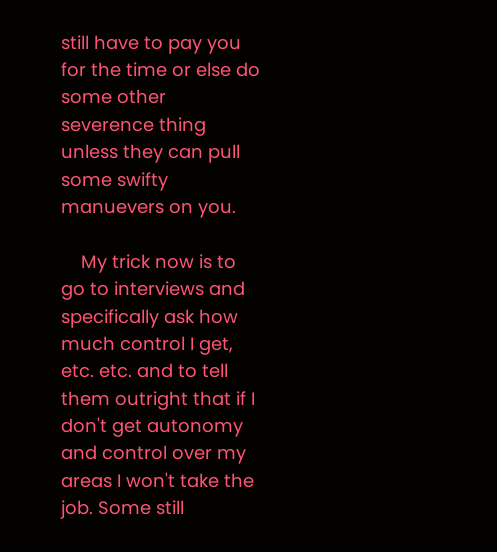still have to pay you for the time or else do some other severence thing unless they can pull some swifty manuevers on you.

    My trick now is to go to interviews and specifically ask how much control I get, etc. etc. and to tell them outright that if I don't get autonomy and control over my areas I won't take the job. Some still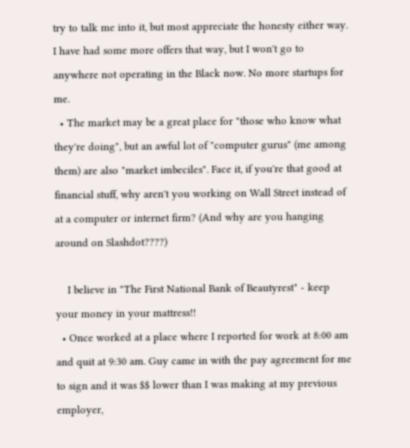try to talk me into it, but most appreciate the honesty either way. I have had some more offers that way, but I won't go to anywhere not operating in the Black now. No more startups for me.
  • The market may be a great place for "those who know what they're doing", but an awful lot of "computer gurus" (me among them) are also "market imbeciles". Face it, if you're that good at financial stuff, why aren't you working on Wall Street instead of at a computer or internet firm? (And why are you hanging around on Slashdot????)

    I believe in "The First National Bank of Beautyrest" - keep your money in your mattress!!
  • Once worked at a place where I reported for work at 8:00 am and quit at 9:30 am. Guy came in with the pay agreement for me to sign and it was $$ lower than I was making at my previous employer,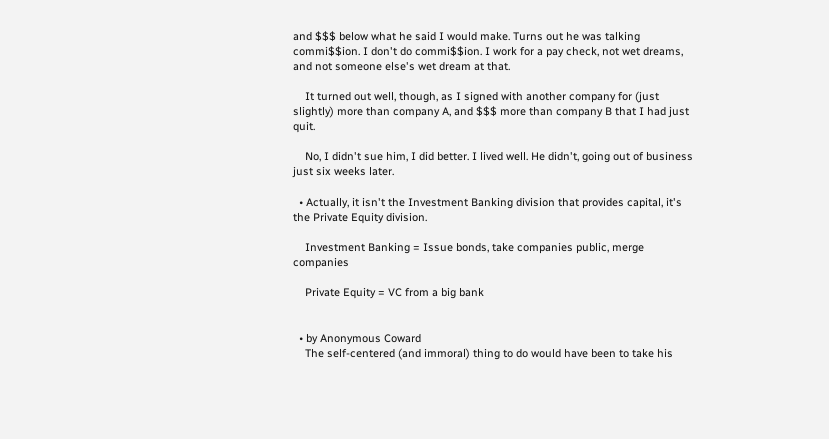and $$$ below what he said I would make. Turns out he was talking commi$$ion. I don't do commi$$ion. I work for a pay check, not wet dreams, and not someone else's wet dream at that.

    It turned out well, though, as I signed with another company for (just slightly) more than company A, and $$$ more than company B that I had just quit.

    No, I didn't sue him, I did better. I lived well. He didn't, going out of business just six weeks later.

  • Actually, it isn't the Investment Banking division that provides capital, it's the Private Equity division.

    Investment Banking = Issue bonds, take companies public, merge companies

    Private Equity = VC from a big bank


  • by Anonymous Coward
    The self-centered (and immoral) thing to do would have been to take his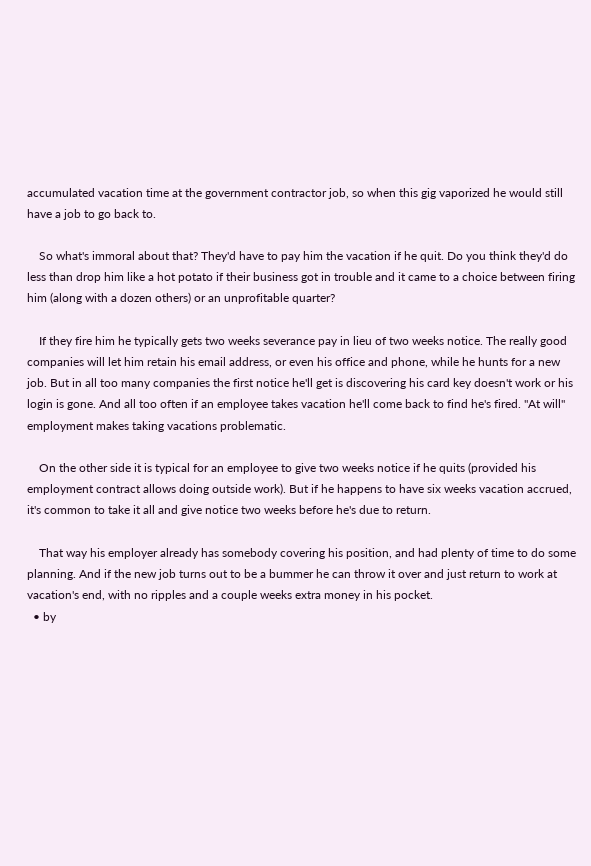accumulated vacation time at the government contractor job, so when this gig vaporized he would still have a job to go back to.

    So what's immoral about that? They'd have to pay him the vacation if he quit. Do you think they'd do less than drop him like a hot potato if their business got in trouble and it came to a choice between firing him (along with a dozen others) or an unprofitable quarter?

    If they fire him he typically gets two weeks severance pay in lieu of two weeks notice. The really good companies will let him retain his email address, or even his office and phone, while he hunts for a new job. But in all too many companies the first notice he'll get is discovering his card key doesn't work or his login is gone. And all too often if an employee takes vacation he'll come back to find he's fired. "At will" employment makes taking vacations problematic.

    On the other side it is typical for an employee to give two weeks notice if he quits (provided his employment contract allows doing outside work). But if he happens to have six weeks vacation accrued, it's common to take it all and give notice two weeks before he's due to return.

    That way his employer already has somebody covering his position, and had plenty of time to do some planning. And if the new job turns out to be a bummer he can throw it over and just return to work at vacation's end, with no ripples and a couple weeks extra money in his pocket.
  • by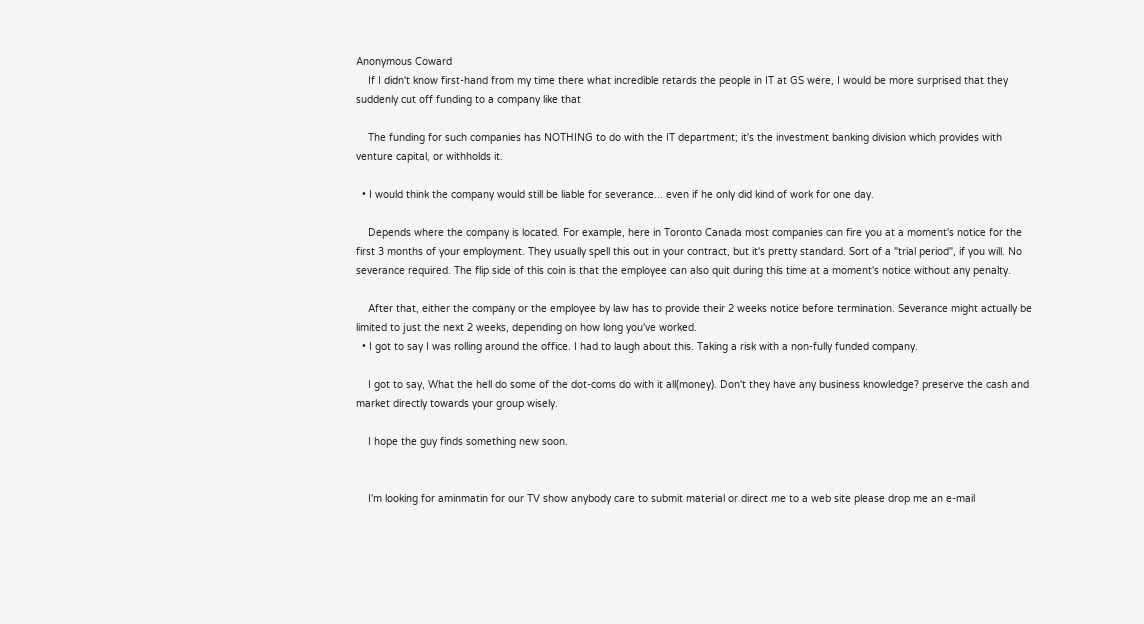Anonymous Coward
    If I didn't know first-hand from my time there what incredible retards the people in IT at GS were, I would be more surprised that they suddenly cut off funding to a company like that

    The funding for such companies has NOTHING to do with the IT department; it's the investment banking division which provides with venture capital, or withholds it.

  • I would think the company would still be liable for severance... even if he only did kind of work for one day.

    Depends where the company is located. For example, here in Toronto Canada most companies can fire you at a moment's notice for the first 3 months of your employment. They usually spell this out in your contract, but it's pretty standard. Sort of a "trial period", if you will. No severance required. The flip side of this coin is that the employee can also quit during this time at a moment's notice without any penalty.

    After that, either the company or the employee by law has to provide their 2 weeks notice before termination. Severance might actually be limited to just the next 2 weeks, depending on how long you've worked.
  • I got to say I was rolling around the office. I had to laugh about this. Taking a risk with a non-fully funded company.

    I got to say, What the hell do some of the dot-coms do with it all(money). Don't they have any business knowledge? preserve the cash and market directly towards your group wisely.

    I hope the guy finds something new soon.


    I'm looking for aminmatin for our TV show anybody care to submit material or direct me to a web site please drop me an e-mail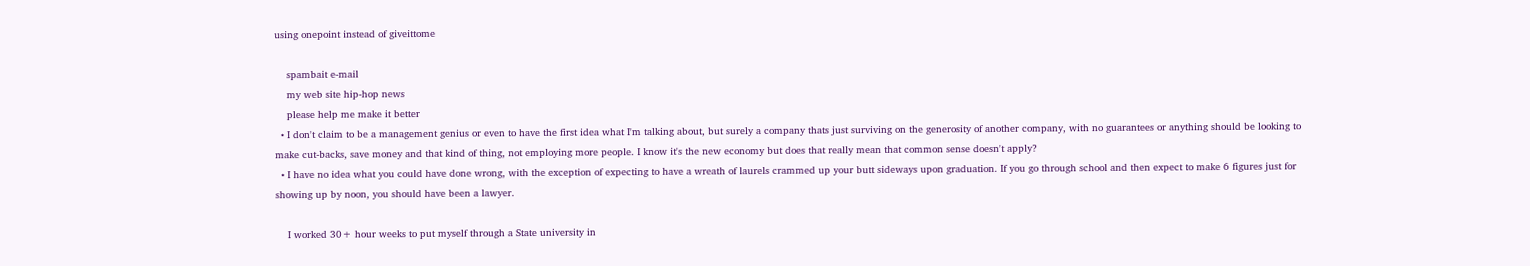using onepoint instead of giveittome

    spambait e-mail
    my web site hip-hop news
    please help me make it better
  • I don't claim to be a management genius or even to have the first idea what I'm talking about, but surely a company thats just surviving on the generosity of another company, with no guarantees or anything should be looking to make cut-backs, save money and that kind of thing, not employing more people. I know it's the new economy but does that really mean that common sense doesn't apply?
  • I have no idea what you could have done wrong, with the exception of expecting to have a wreath of laurels crammed up your butt sideways upon graduation. If you go through school and then expect to make 6 figures just for showing up by noon, you should have been a lawyer.

    I worked 30+ hour weeks to put myself through a State university in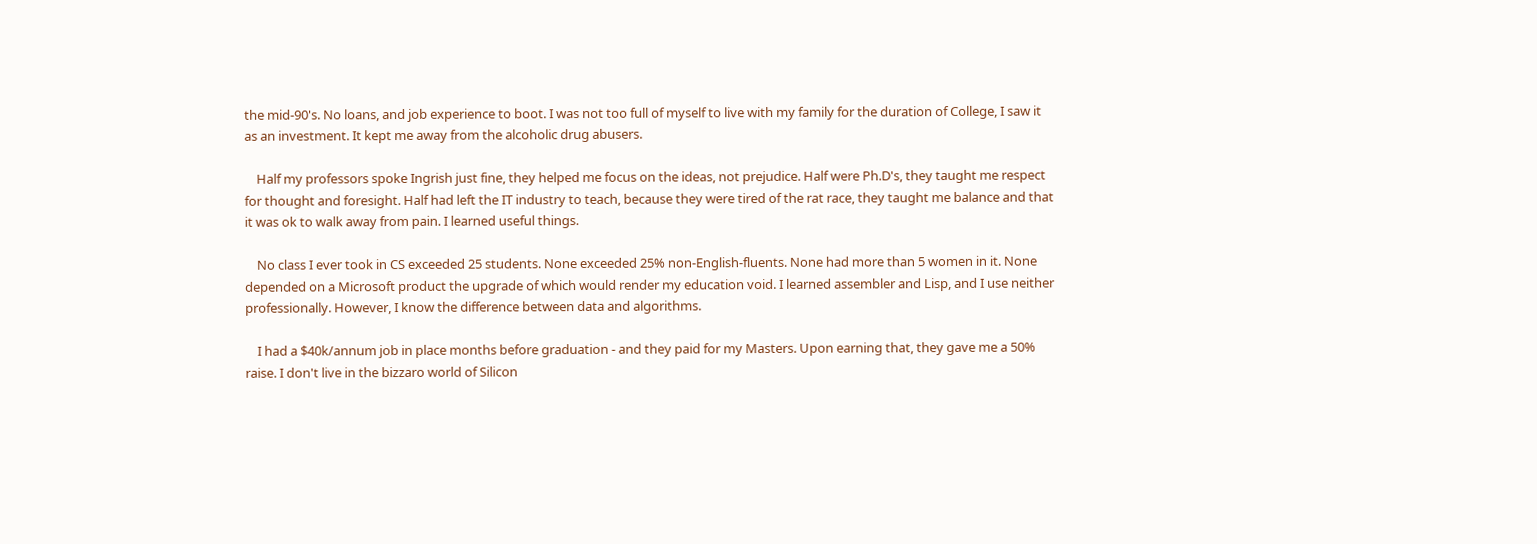the mid-90's. No loans, and job experience to boot. I was not too full of myself to live with my family for the duration of College, I saw it as an investment. It kept me away from the alcoholic drug abusers.

    Half my professors spoke Ingrish just fine, they helped me focus on the ideas, not prejudice. Half were Ph.D's, they taught me respect for thought and foresight. Half had left the IT industry to teach, because they were tired of the rat race, they taught me balance and that it was ok to walk away from pain. I learned useful things.

    No class I ever took in CS exceeded 25 students. None exceeded 25% non-English-fluents. None had more than 5 women in it. None depended on a Microsoft product the upgrade of which would render my education void. I learned assembler and Lisp, and I use neither professionally. However, I know the difference between data and algorithms.

    I had a $40k/annum job in place months before graduation - and they paid for my Masters. Upon earning that, they gave me a 50% raise. I don't live in the bizzaro world of Silicon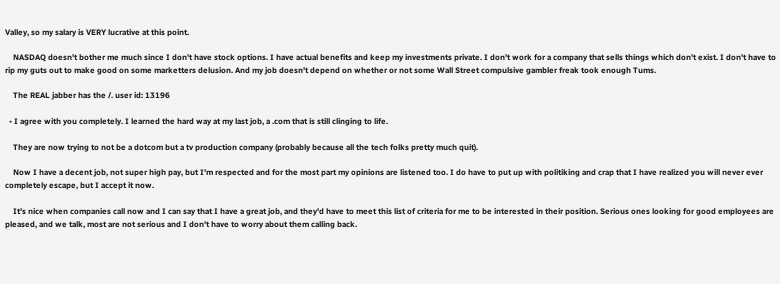Valley, so my salary is VERY lucrative at this point.

    NASDAQ doesn't bother me much since I don't have stock options. I have actual benefits and keep my investments private. I don't work for a company that sells things which don't exist. I don't have to rip my guts out to make good on some marketters delusion. And my job doesn't depend on whether or not some Wall Street compulsive gambler freak took enough Tums.

    The REAL jabber has the /. user id: 13196

  • I agree with you completely. I learned the hard way at my last job, a .com that is still clinging to life.

    They are now trying to not be a dotcom but a tv production company (probably because all the tech folks pretty much quit).

    Now I have a decent job, not super high pay, but I'm respected and for the most part my opinions are listened too. I do have to put up with politiking and crap that I have realized you will never ever completely escape, but I accept it now.

    It's nice when companies call now and I can say that I have a great job, and they'd have to meet this list of criteria for me to be interested in their position. Serious ones looking for good employees are pleased, and we talk, most are not serious and I don't have to worry about them calling back.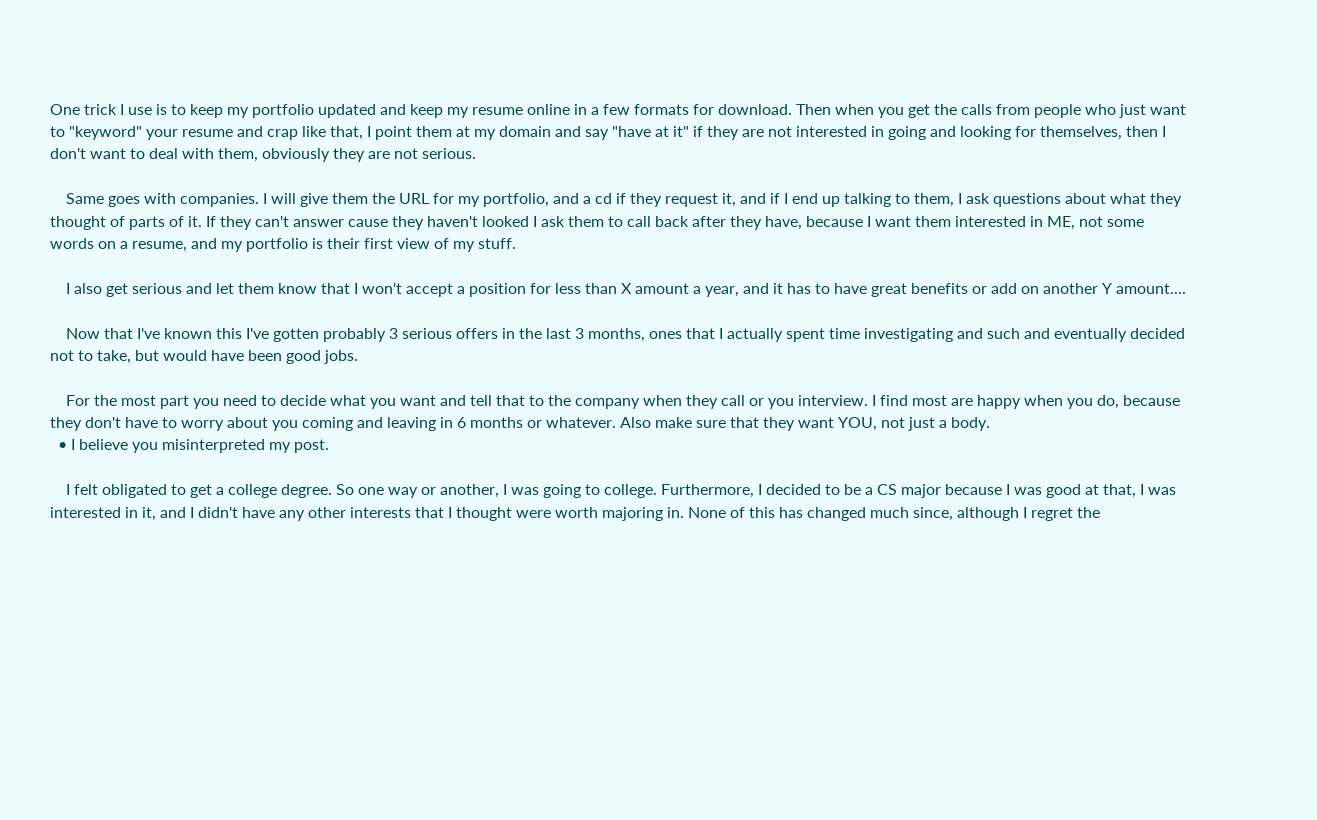One trick I use is to keep my portfolio updated and keep my resume online in a few formats for download. Then when you get the calls from people who just want to "keyword" your resume and crap like that, I point them at my domain and say "have at it" if they are not interested in going and looking for themselves, then I don't want to deal with them, obviously they are not serious.

    Same goes with companies. I will give them the URL for my portfolio, and a cd if they request it, and if I end up talking to them, I ask questions about what they thought of parts of it. If they can't answer cause they haven't looked I ask them to call back after they have, because I want them interested in ME, not some words on a resume, and my portfolio is their first view of my stuff.

    I also get serious and let them know that I won't accept a position for less than X amount a year, and it has to have great benefits or add on another Y amount....

    Now that I've known this I've gotten probably 3 serious offers in the last 3 months, ones that I actually spent time investigating and such and eventually decided not to take, but would have been good jobs.

    For the most part you need to decide what you want and tell that to the company when they call or you interview. I find most are happy when you do, because they don't have to worry about you coming and leaving in 6 months or whatever. Also make sure that they want YOU, not just a body.
  • I believe you misinterpreted my post.

    I felt obligated to get a college degree. So one way or another, I was going to college. Furthermore, I decided to be a CS major because I was good at that, I was interested in it, and I didn't have any other interests that I thought were worth majoring in. None of this has changed much since, although I regret the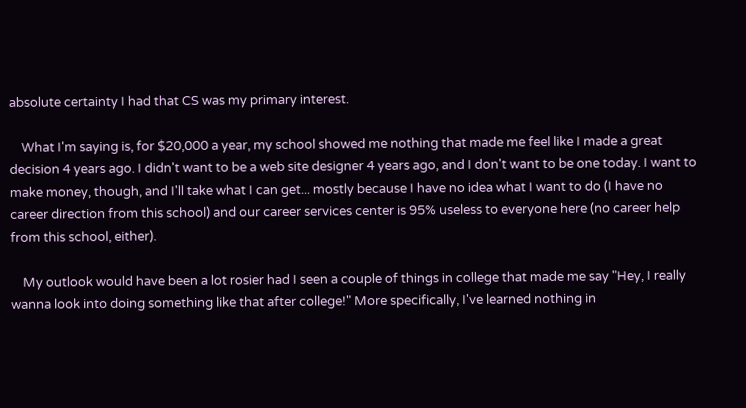absolute certainty I had that CS was my primary interest.

    What I'm saying is, for $20,000 a year, my school showed me nothing that made me feel like I made a great decision 4 years ago. I didn't want to be a web site designer 4 years ago, and I don't want to be one today. I want to make money, though, and I'll take what I can get... mostly because I have no idea what I want to do (I have no career direction from this school) and our career services center is 95% useless to everyone here (no career help from this school, either).

    My outlook would have been a lot rosier had I seen a couple of things in college that made me say "Hey, I really wanna look into doing something like that after college!" More specifically, I've learned nothing in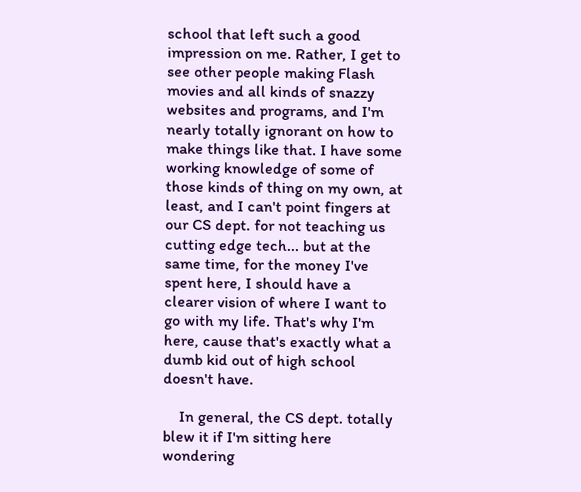school that left such a good impression on me. Rather, I get to see other people making Flash movies and all kinds of snazzy websites and programs, and I'm nearly totally ignorant on how to make things like that. I have some working knowledge of some of those kinds of thing on my own, at least, and I can't point fingers at our CS dept. for not teaching us cutting edge tech... but at the same time, for the money I've spent here, I should have a clearer vision of where I want to go with my life. That's why I'm here, cause that's exactly what a dumb kid out of high school doesn't have.

    In general, the CS dept. totally blew it if I'm sitting here wondering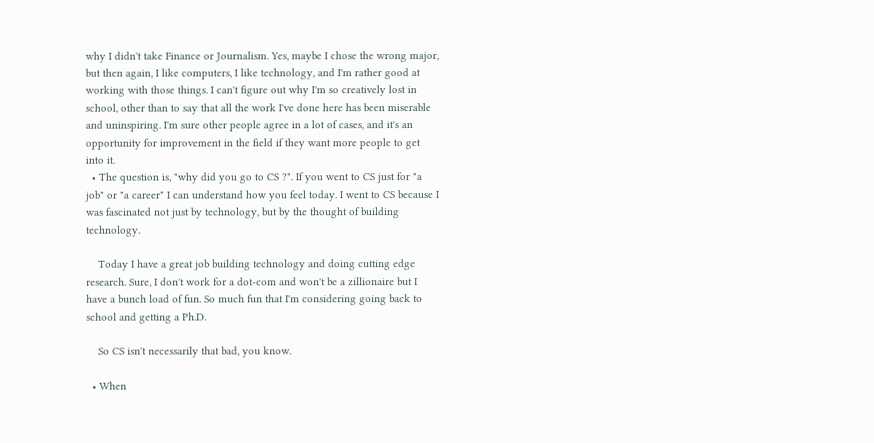why I didn't take Finance or Journalism. Yes, maybe I chose the wrong major, but then again, I like computers, I like technology, and I'm rather good at working with those things. I can't figure out why I'm so creatively lost in school, other than to say that all the work I've done here has been miserable and uninspiring. I'm sure other people agree in a lot of cases, and it's an opportunity for improvement in the field if they want more people to get into it.
  • The question is, "why did you go to CS ?". If you went to CS just for "a job" or "a career" I can understand how you feel today. I went to CS because I was fascinated not just by technology, but by the thought of building technology.

    Today I have a great job building technology and doing cutting edge research. Sure, I don't work for a dot-com and won't be a zillionaire but I have a bunch load of fun. So much fun that I'm considering going back to school and getting a Ph.D.

    So CS isn't necessarily that bad, you know.

  • When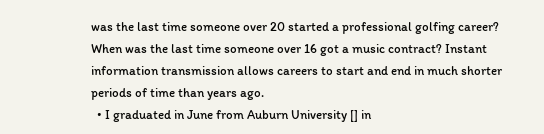was the last time someone over 20 started a professional golfing career? When was the last time someone over 16 got a music contract? Instant information transmission allows careers to start and end in much shorter periods of time than years ago.
  • I graduated in June from Auburn University [] in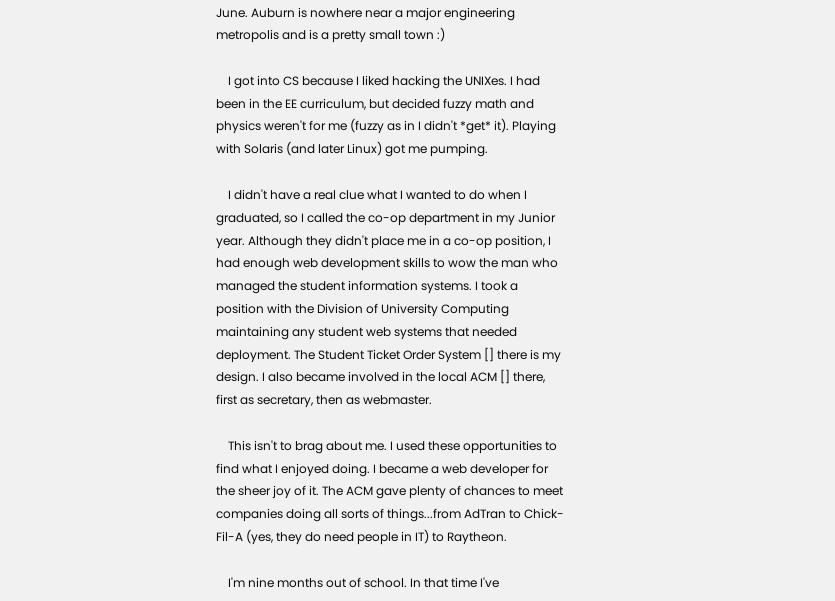June. Auburn is nowhere near a major engineering metropolis and is a pretty small town :)

    I got into CS because I liked hacking the UNIXes. I had been in the EE curriculum, but decided fuzzy math and physics weren't for me (fuzzy as in I didn't *get* it). Playing with Solaris (and later Linux) got me pumping.

    I didn't have a real clue what I wanted to do when I graduated, so I called the co-op department in my Junior year. Although they didn't place me in a co-op position, I had enough web development skills to wow the man who managed the student information systems. I took a position with the Division of University Computing maintaining any student web systems that needed deployment. The Student Ticket Order System [] there is my design. I also became involved in the local ACM [] there, first as secretary, then as webmaster.

    This isn't to brag about me. I used these opportunities to find what I enjoyed doing. I became a web developer for the sheer joy of it. The ACM gave plenty of chances to meet companies doing all sorts of things...from AdTran to Chick-Fil-A (yes, they do need people in IT) to Raytheon.

    I'm nine months out of school. In that time I've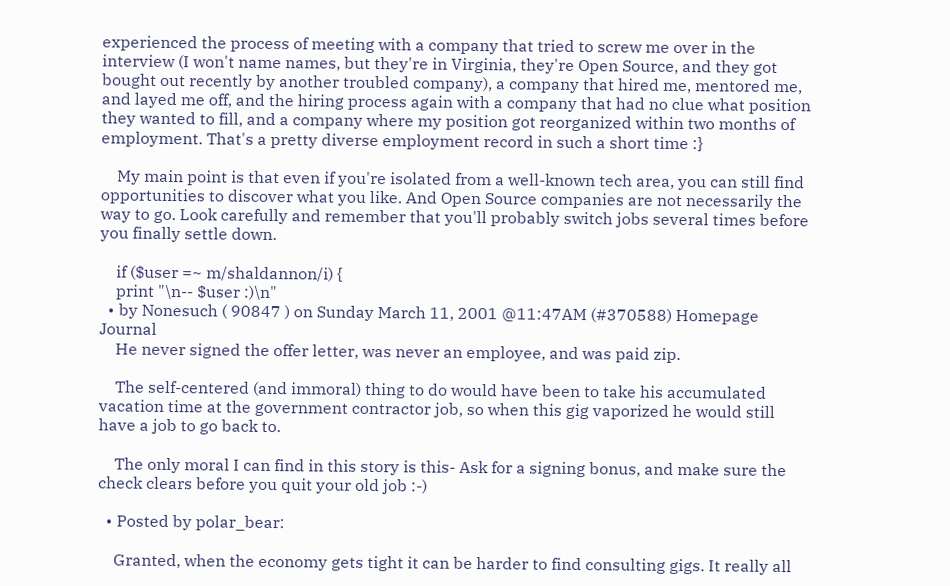experienced the process of meeting with a company that tried to screw me over in the interview (I won't name names, but they're in Virginia, they're Open Source, and they got bought out recently by another troubled company), a company that hired me, mentored me, and layed me off, and the hiring process again with a company that had no clue what position they wanted to fill, and a company where my position got reorganized within two months of employment. That's a pretty diverse employment record in such a short time :}

    My main point is that even if you're isolated from a well-known tech area, you can still find opportunities to discover what you like. And Open Source companies are not necessarily the way to go. Look carefully and remember that you'll probably switch jobs several times before you finally settle down.

    if ($user =~ m/shaldannon/i) {
    print "\n-- $user :)\n"
  • by Nonesuch ( 90847 ) on Sunday March 11, 2001 @11:47AM (#370588) Homepage Journal
    He never signed the offer letter, was never an employee, and was paid zip.

    The self-centered (and immoral) thing to do would have been to take his accumulated vacation time at the government contractor job, so when this gig vaporized he would still have a job to go back to.

    The only moral I can find in this story is this- Ask for a signing bonus, and make sure the check clears before you quit your old job :-)

  • Posted by polar_bear:

    Granted, when the economy gets tight it can be harder to find consulting gigs. It really all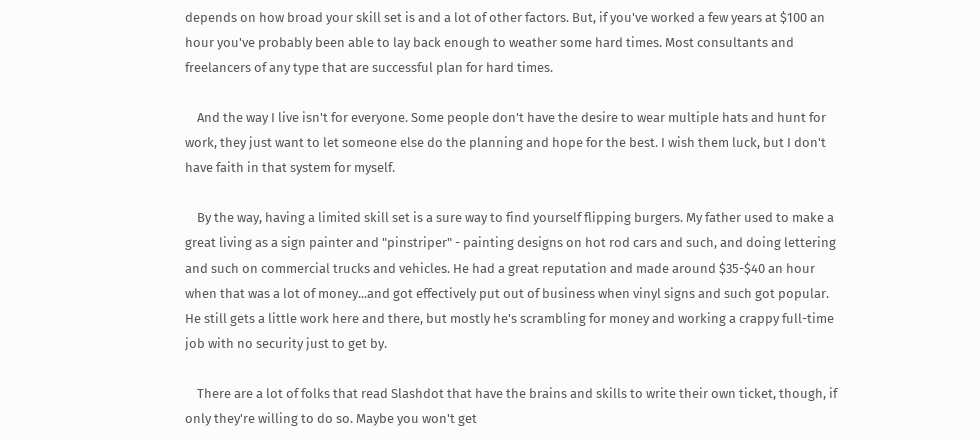depends on how broad your skill set is and a lot of other factors. But, if you've worked a few years at $100 an hour you've probably been able to lay back enough to weather some hard times. Most consultants and freelancers of any type that are successful plan for hard times.

    And the way I live isn't for everyone. Some people don't have the desire to wear multiple hats and hunt for work, they just want to let someone else do the planning and hope for the best. I wish them luck, but I don't have faith in that system for myself.

    By the way, having a limited skill set is a sure way to find yourself flipping burgers. My father used to make a great living as a sign painter and "pinstriper" - painting designs on hot rod cars and such, and doing lettering and such on commercial trucks and vehicles. He had a great reputation and made around $35-$40 an hour when that was a lot of money...and got effectively put out of business when vinyl signs and such got popular. He still gets a little work here and there, but mostly he's scrambling for money and working a crappy full-time job with no security just to get by.

    There are a lot of folks that read Slashdot that have the brains and skills to write their own ticket, though, if only they're willing to do so. Maybe you won't get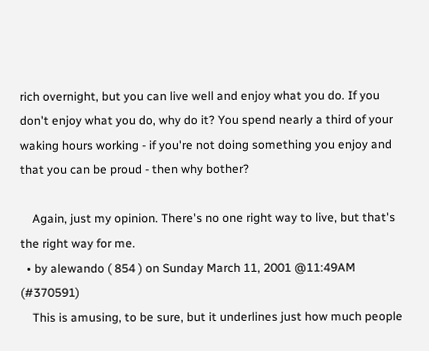rich overnight, but you can live well and enjoy what you do. If you don't enjoy what you do, why do it? You spend nearly a third of your waking hours working - if you're not doing something you enjoy and that you can be proud - then why bother?

    Again, just my opinion. There's no one right way to live, but that's the right way for me.
  • by alewando ( 854 ) on Sunday March 11, 2001 @11:49AM (#370591)
    This is amusing, to be sure, but it underlines just how much people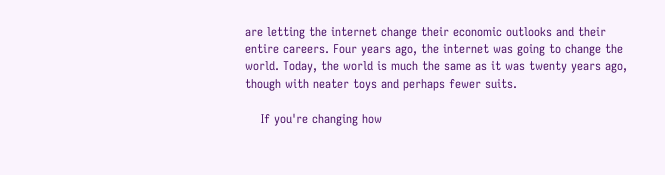are letting the internet change their economic outlooks and their entire careers. Four years ago, the internet was going to change the world. Today, the world is much the same as it was twenty years ago, though with neater toys and perhaps fewer suits.

    If you're changing how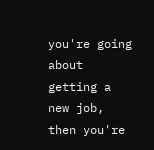you're going about getting a new job, then you're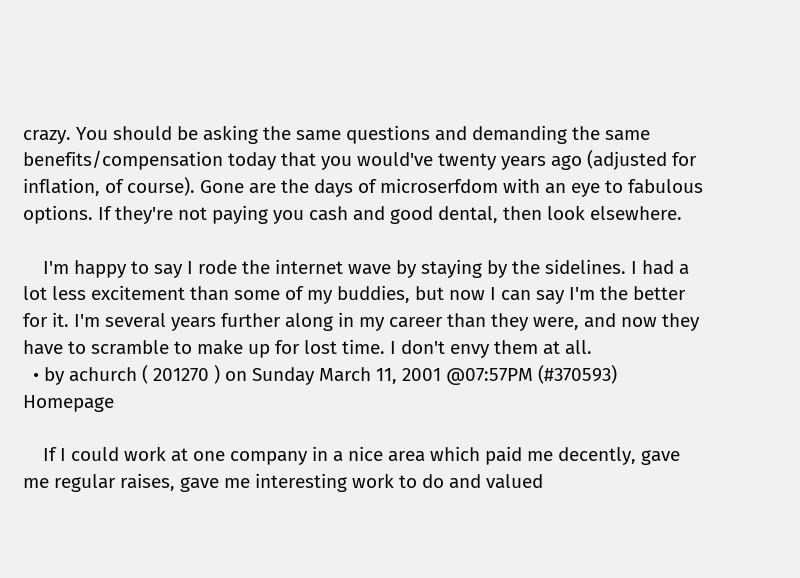crazy. You should be asking the same questions and demanding the same benefits/compensation today that you would've twenty years ago (adjusted for inflation, of course). Gone are the days of microserfdom with an eye to fabulous options. If they're not paying you cash and good dental, then look elsewhere.

    I'm happy to say I rode the internet wave by staying by the sidelines. I had a lot less excitement than some of my buddies, but now I can say I'm the better for it. I'm several years further along in my career than they were, and now they have to scramble to make up for lost time. I don't envy them at all.
  • by achurch ( 201270 ) on Sunday March 11, 2001 @07:57PM (#370593) Homepage

    If I could work at one company in a nice area which paid me decently, gave me regular raises, gave me interesting work to do and valued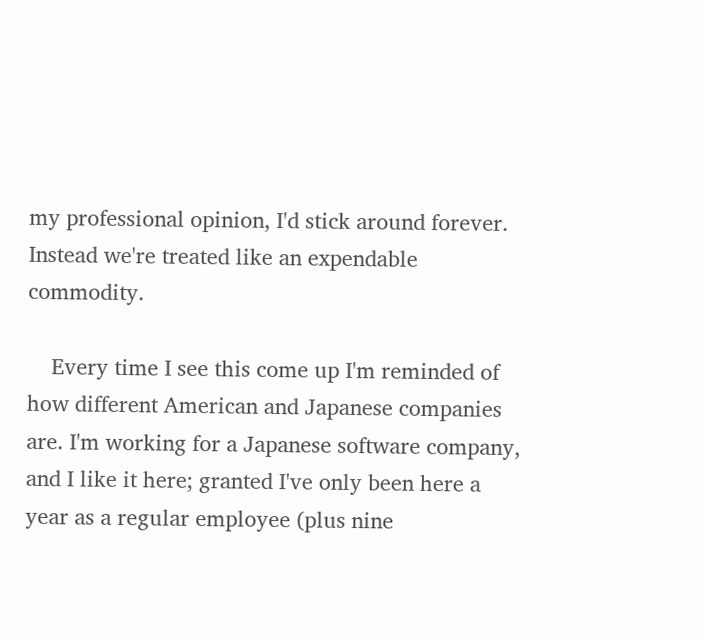my professional opinion, I'd stick around forever. Instead we're treated like an expendable commodity.

    Every time I see this come up I'm reminded of how different American and Japanese companies are. I'm working for a Japanese software company, and I like it here; granted I've only been here a year as a regular employee (plus nine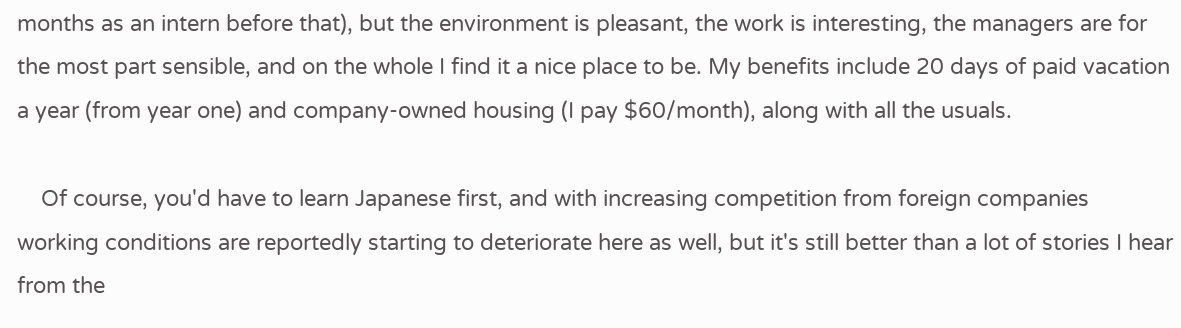months as an intern before that), but the environment is pleasant, the work is interesting, the managers are for the most part sensible, and on the whole I find it a nice place to be. My benefits include 20 days of paid vacation a year (from year one) and company-owned housing (I pay $60/month), along with all the usuals.

    Of course, you'd have to learn Japanese first, and with increasing competition from foreign companies working conditions are reportedly starting to deteriorate here as well, but it's still better than a lot of stories I hear from the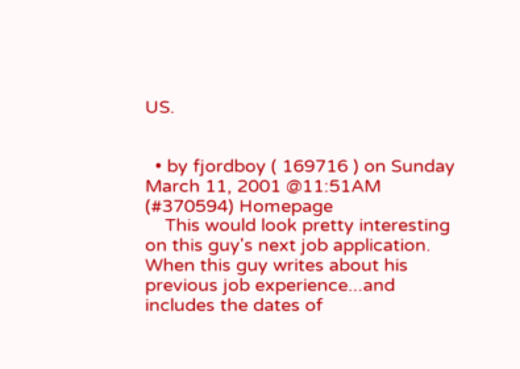US.


  • by fjordboy ( 169716 ) on Sunday March 11, 2001 @11:51AM (#370594) Homepage
    This would look pretty interesting on this guy's next job application. When this guy writes about his previous job experience...and includes the dates of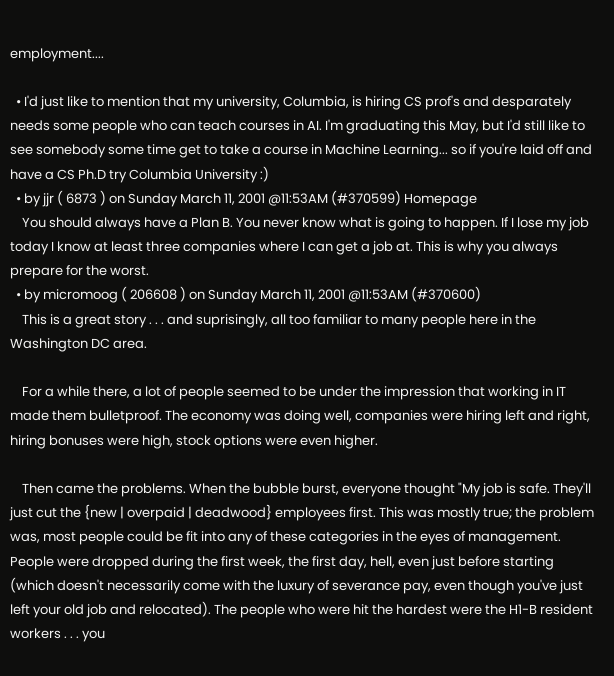employment....

  • I'd just like to mention that my university, Columbia, is hiring CS prof's and desparately needs some people who can teach courses in AI. I'm graduating this May, but I'd still like to see somebody some time get to take a course in Machine Learning... so if you're laid off and have a CS Ph.D try Columbia University :)
  • by jjr ( 6873 ) on Sunday March 11, 2001 @11:53AM (#370599) Homepage
    You should always have a Plan B. You never know what is going to happen. If I lose my job today I know at least three companies where I can get a job at. This is why you always prepare for the worst.
  • by micromoog ( 206608 ) on Sunday March 11, 2001 @11:53AM (#370600)
    This is a great story . . . and suprisingly, all too familiar to many people here in the Washington DC area.

    For a while there, a lot of people seemed to be under the impression that working in IT made them bulletproof. The economy was doing well, companies were hiring left and right, hiring bonuses were high, stock options were even higher.

    Then came the problems. When the bubble burst, everyone thought "My job is safe. They'll just cut the {new | overpaid | deadwood} employees first. This was mostly true; the problem was, most people could be fit into any of these categories in the eyes of management. People were dropped during the first week, the first day, hell, even just before starting (which doesn't necessarily come with the luxury of severance pay, even though you've just left your old job and relocated). The people who were hit the hardest were the H1-B resident workers . . . you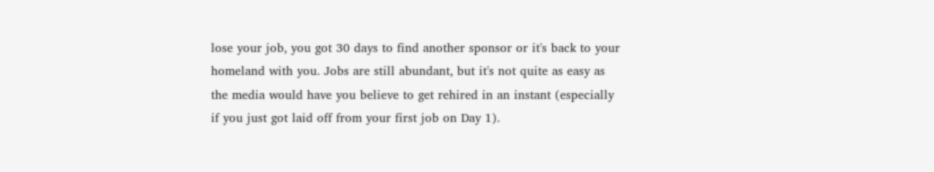lose your job, you got 30 days to find another sponsor or it's back to your homeland with you. Jobs are still abundant, but it's not quite as easy as the media would have you believe to get rehired in an instant (especially if you just got laid off from your first job on Day 1).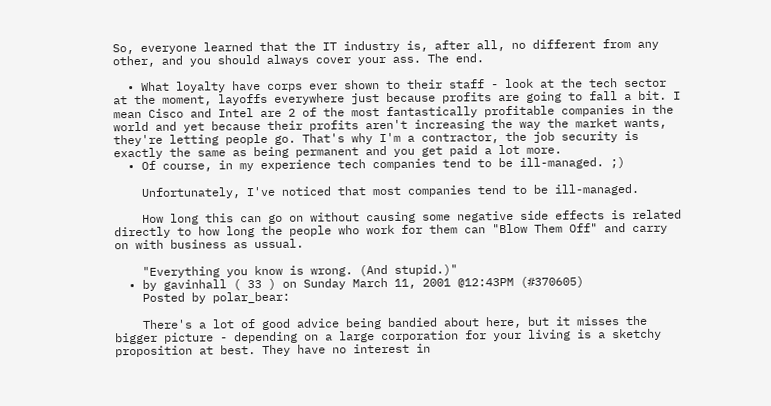So, everyone learned that the IT industry is, after all, no different from any other, and you should always cover your ass. The end.

  • What loyalty have corps ever shown to their staff - look at the tech sector at the moment, layoffs everywhere just because profits are going to fall a bit. I mean Cisco and Intel are 2 of the most fantastically profitable companies in the world and yet because their profits aren't increasing the way the market wants, they're letting people go. That's why I'm a contractor, the job security is exactly the same as being permanent and you get paid a lot more.
  • Of course, in my experience tech companies tend to be ill-managed. ;)

    Unfortunately, I've noticed that most companies tend to be ill-managed.

    How long this can go on without causing some negative side effects is related directly to how long the people who work for them can "Blow Them Off" and carry on with business as ussual.

    "Everything you know is wrong. (And stupid.)"
  • by gavinhall ( 33 ) on Sunday March 11, 2001 @12:43PM (#370605)
    Posted by polar_bear:

    There's a lot of good advice being bandied about here, but it misses the bigger picture - depending on a large corporation for your living is a sketchy proposition at best. They have no interest in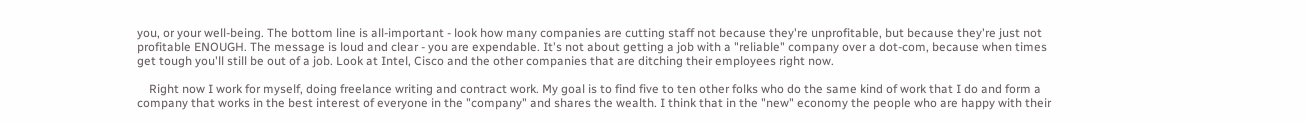you, or your well-being. The bottom line is all-important - look how many companies are cutting staff not because they're unprofitable, but because they're just not profitable ENOUGH. The message is loud and clear - you are expendable. It's not about getting a job with a "reliable" company over a dot-com, because when times get tough you'll still be out of a job. Look at Intel, Cisco and the other companies that are ditching their employees right now.

    Right now I work for myself, doing freelance writing and contract work. My goal is to find five to ten other folks who do the same kind of work that I do and form a company that works in the best interest of everyone in the "company" and shares the wealth. I think that in the "new" economy the people who are happy with their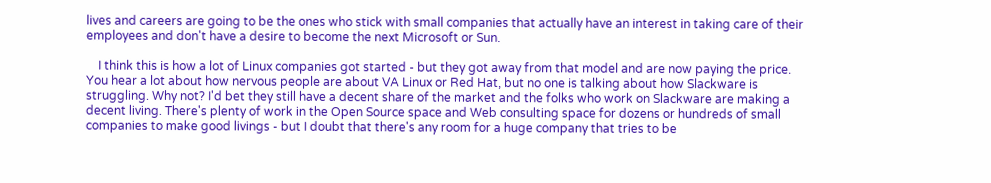lives and careers are going to be the ones who stick with small companies that actually have an interest in taking care of their employees and don't have a desire to become the next Microsoft or Sun.

    I think this is how a lot of Linux companies got started - but they got away from that model and are now paying the price. You hear a lot about how nervous people are about VA Linux or Red Hat, but no one is talking about how Slackware is struggling. Why not? I'd bet they still have a decent share of the market and the folks who work on Slackware are making a decent living. There's plenty of work in the Open Source space and Web consulting space for dozens or hundreds of small companies to make good livings - but I doubt that there's any room for a huge company that tries to be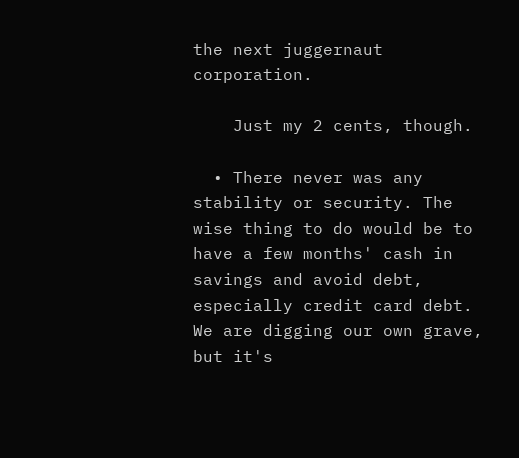the next juggernaut corporation.

    Just my 2 cents, though.

  • There never was any stability or security. The wise thing to do would be to have a few months' cash in savings and avoid debt, especially credit card debt. We are digging our own grave, but it's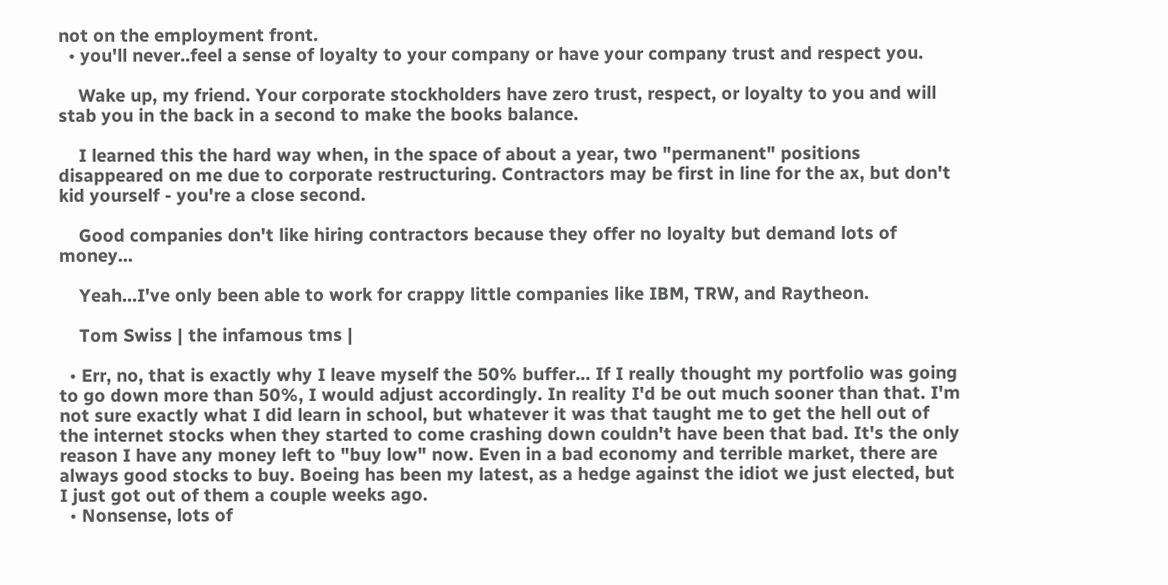not on the employment front.
  • you'll never..feel a sense of loyalty to your company or have your company trust and respect you.

    Wake up, my friend. Your corporate stockholders have zero trust, respect, or loyalty to you and will stab you in the back in a second to make the books balance.

    I learned this the hard way when, in the space of about a year, two "permanent" positions disappeared on me due to corporate restructuring. Contractors may be first in line for the ax, but don't kid yourself - you're a close second.

    Good companies don't like hiring contractors because they offer no loyalty but demand lots of money...

    Yeah...I've only been able to work for crappy little companies like IBM, TRW, and Raytheon.

    Tom Swiss | the infamous tms |

  • Err, no, that is exactly why I leave myself the 50% buffer... If I really thought my portfolio was going to go down more than 50%, I would adjust accordingly. In reality I'd be out much sooner than that. I'm not sure exactly what I did learn in school, but whatever it was that taught me to get the hell out of the internet stocks when they started to come crashing down couldn't have been that bad. It's the only reason I have any money left to "buy low" now. Even in a bad economy and terrible market, there are always good stocks to buy. Boeing has been my latest, as a hedge against the idiot we just elected, but I just got out of them a couple weeks ago.
  • Nonsense, lots of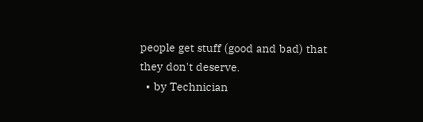people get stuff (good and bad) that they don't deserve.
  • by Technician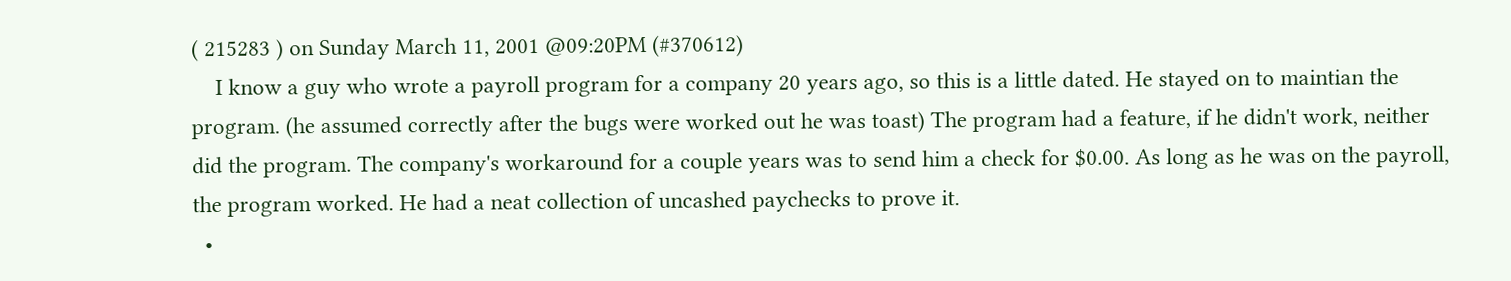( 215283 ) on Sunday March 11, 2001 @09:20PM (#370612)
    I know a guy who wrote a payroll program for a company 20 years ago, so this is a little dated. He stayed on to maintian the program. (he assumed correctly after the bugs were worked out he was toast) The program had a feature, if he didn't work, neither did the program. The company's workaround for a couple years was to send him a check for $0.00. As long as he was on the payroll, the program worked. He had a neat collection of uncashed paychecks to prove it.
  •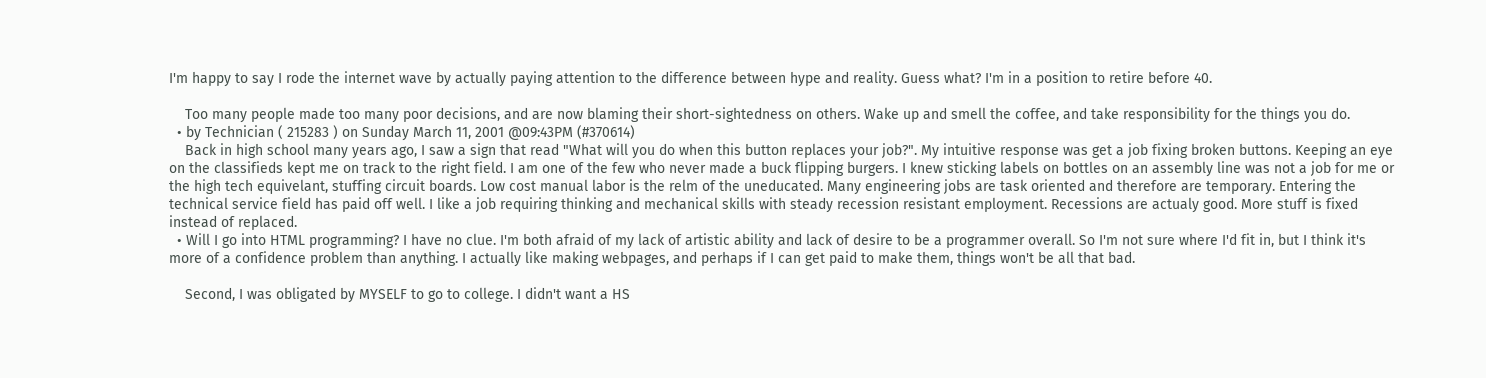I'm happy to say I rode the internet wave by actually paying attention to the difference between hype and reality. Guess what? I'm in a position to retire before 40.

    Too many people made too many poor decisions, and are now blaming their short-sightedness on others. Wake up and smell the coffee, and take responsibility for the things you do.
  • by Technician ( 215283 ) on Sunday March 11, 2001 @09:43PM (#370614)
    Back in high school many years ago, I saw a sign that read "What will you do when this button replaces your job?". My intuitive response was get a job fixing broken buttons. Keeping an eye on the classifieds kept me on track to the right field. I am one of the few who never made a buck flipping burgers. I knew sticking labels on bottles on an assembly line was not a job for me or the high tech equivelant, stuffing circuit boards. Low cost manual labor is the relm of the uneducated. Many engineering jobs are task oriented and therefore are temporary. Entering the technical service field has paid off well. I like a job requiring thinking and mechanical skills with steady recession resistant employment. Recessions are actualy good. More stuff is fixed instead of replaced.
  • Will I go into HTML programming? I have no clue. I'm both afraid of my lack of artistic ability and lack of desire to be a programmer overall. So I'm not sure where I'd fit in, but I think it's more of a confidence problem than anything. I actually like making webpages, and perhaps if I can get paid to make them, things won't be all that bad.

    Second, I was obligated by MYSELF to go to college. I didn't want a HS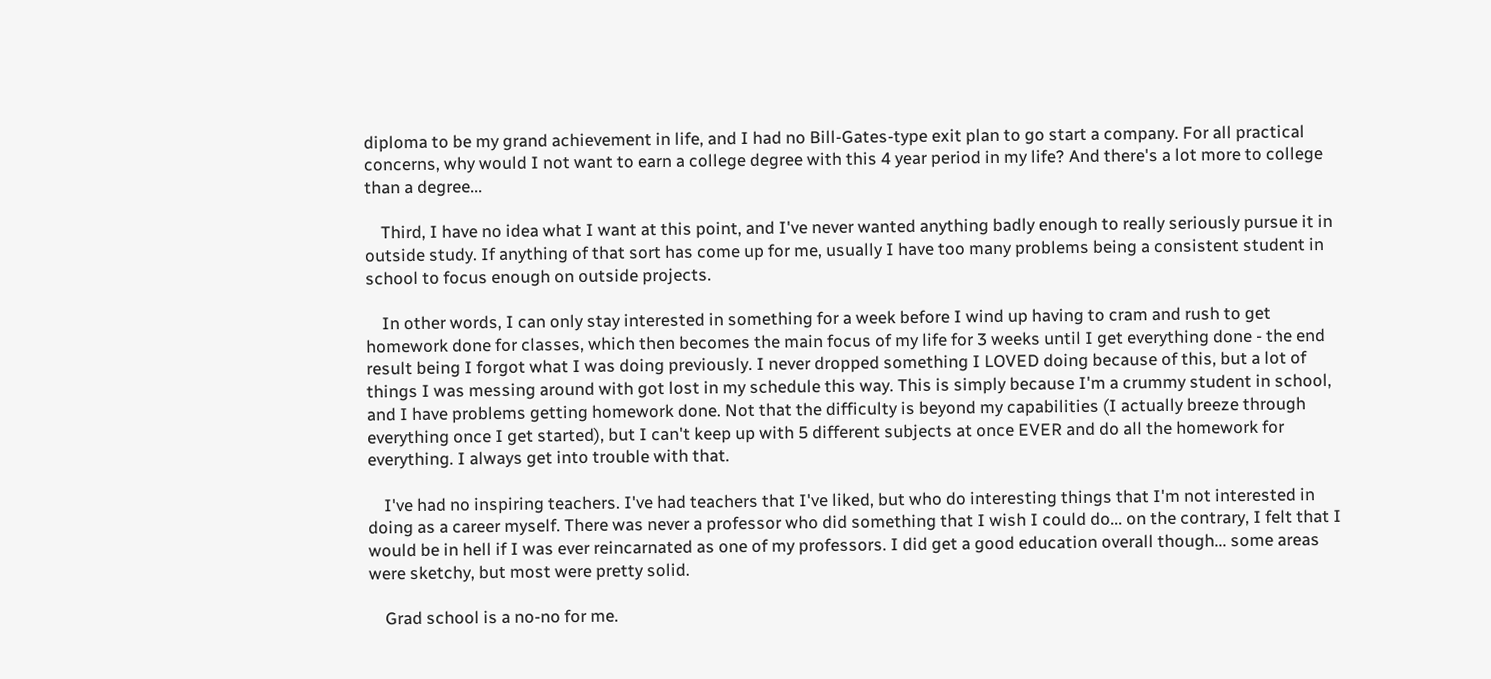diploma to be my grand achievement in life, and I had no Bill-Gates-type exit plan to go start a company. For all practical concerns, why would I not want to earn a college degree with this 4 year period in my life? And there's a lot more to college than a degree...

    Third, I have no idea what I want at this point, and I've never wanted anything badly enough to really seriously pursue it in outside study. If anything of that sort has come up for me, usually I have too many problems being a consistent student in school to focus enough on outside projects.

    In other words, I can only stay interested in something for a week before I wind up having to cram and rush to get homework done for classes, which then becomes the main focus of my life for 3 weeks until I get everything done - the end result being I forgot what I was doing previously. I never dropped something I LOVED doing because of this, but a lot of things I was messing around with got lost in my schedule this way. This is simply because I'm a crummy student in school, and I have problems getting homework done. Not that the difficulty is beyond my capabilities (I actually breeze through everything once I get started), but I can't keep up with 5 different subjects at once EVER and do all the homework for everything. I always get into trouble with that.

    I've had no inspiring teachers. I've had teachers that I've liked, but who do interesting things that I'm not interested in doing as a career myself. There was never a professor who did something that I wish I could do... on the contrary, I felt that I would be in hell if I was ever reincarnated as one of my professors. I did get a good education overall though... some areas were sketchy, but most were pretty solid.

    Grad school is a no-no for me.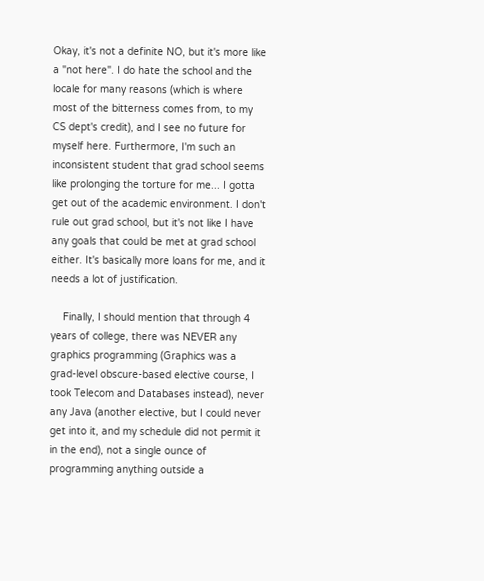Okay, it's not a definite NO, but it's more like a "not here". I do hate the school and the locale for many reasons (which is where most of the bitterness comes from, to my CS dept's credit), and I see no future for myself here. Furthermore, I'm such an inconsistent student that grad school seems like prolonging the torture for me... I gotta get out of the academic environment. I don't rule out grad school, but it's not like I have any goals that could be met at grad school either. It's basically more loans for me, and it needs a lot of justification.

    Finally, I should mention that through 4 years of college, there was NEVER any graphics programming (Graphics was a grad-level obscure-based elective course, I took Telecom and Databases instead), never any Java (another elective, but I could never get into it, and my schedule did not permit it in the end), not a single ounce of programming anything outside a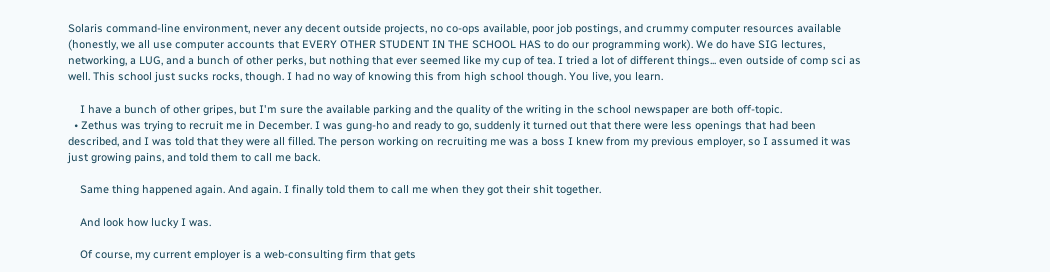Solaris command-line environment, never any decent outside projects, no co-ops available, poor job postings, and crummy computer resources available (honestly, we all use computer accounts that EVERY OTHER STUDENT IN THE SCHOOL HAS to do our programming work). We do have SIG lectures, networking, a LUG, and a bunch of other perks, but nothing that ever seemed like my cup of tea. I tried a lot of different things... even outside of comp sci as well. This school just sucks rocks, though. I had no way of knowing this from high school though. You live, you learn.

    I have a bunch of other gripes, but I'm sure the available parking and the quality of the writing in the school newspaper are both off-topic.
  • Zethus was trying to recruit me in December. I was gung-ho and ready to go, suddenly it turned out that there were less openings that had been described, and I was told that they were all filled. The person working on recruiting me was a boss I knew from my previous employer, so I assumed it was just growing pains, and told them to call me back.

    Same thing happened again. And again. I finally told them to call me when they got their shit together.

    And look how lucky I was.

    Of course, my current employer is a web-consulting firm that gets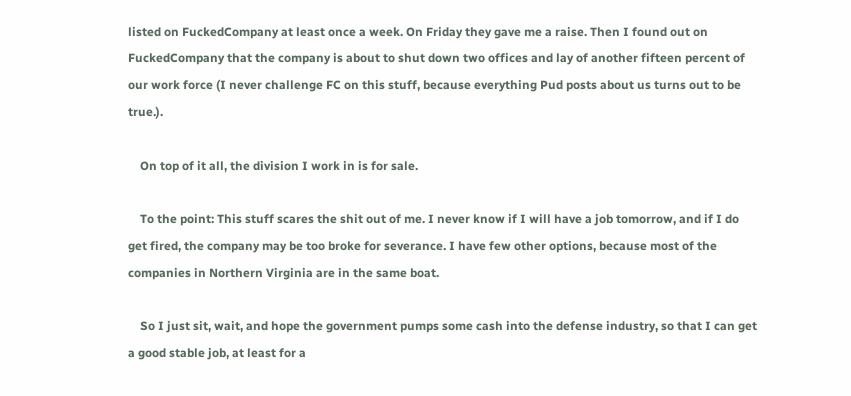listed on FuckedCompany at least once a week. On Friday they gave me a raise. Then I found out on FuckedCompany that the company is about to shut down two offices and lay of another fifteen percent of our work force (I never challenge FC on this stuff, because everything Pud posts about us turns out to be true.).

    On top of it all, the division I work in is for sale.

    To the point: This stuff scares the shit out of me. I never know if I will have a job tomorrow, and if I do get fired, the company may be too broke for severance. I have few other options, because most of the companies in Northern Virginia are in the same boat.

    So I just sit, wait, and hope the government pumps some cash into the defense industry, so that I can get a good stable job, at least for a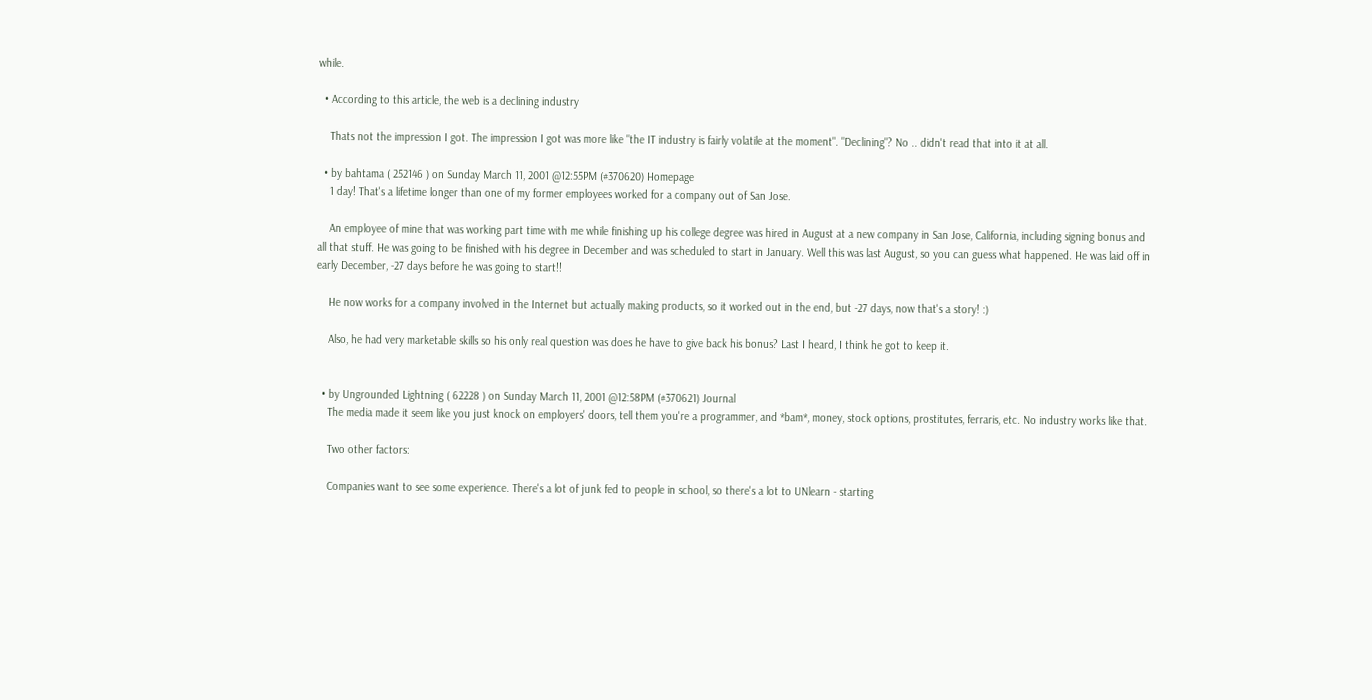while.

  • According to this article, the web is a declining industry

    Thats not the impression I got. The impression I got was more like "the IT industry is fairly volatile at the moment". "Declining"? No .. didn't read that into it at all.

  • by bahtama ( 252146 ) on Sunday March 11, 2001 @12:55PM (#370620) Homepage
    1 day! That's a lifetime longer than one of my former employees worked for a company out of San Jose.

    An employee of mine that was working part time with me while finishing up his college degree was hired in August at a new company in San Jose, California, including signing bonus and all that stuff. He was going to be finished with his degree in December and was scheduled to start in January. Well this was last August, so you can guess what happened. He was laid off in early December, -27 days before he was going to start!!

    He now works for a company involved in the Internet but actually making products, so it worked out in the end, but -27 days, now that's a story! :)

    Also, he had very marketable skills so his only real question was does he have to give back his bonus? Last I heard, I think he got to keep it.


  • by Ungrounded Lightning ( 62228 ) on Sunday March 11, 2001 @12:58PM (#370621) Journal
    The media made it seem like you just knock on employers' doors, tell them you're a programmer, and *bam*, money, stock options, prostitutes, ferraris, etc. No industry works like that.

    Two other factors:

    Companies want to see some experience. There's a lot of junk fed to people in school, so there's a lot to UNlearn - starting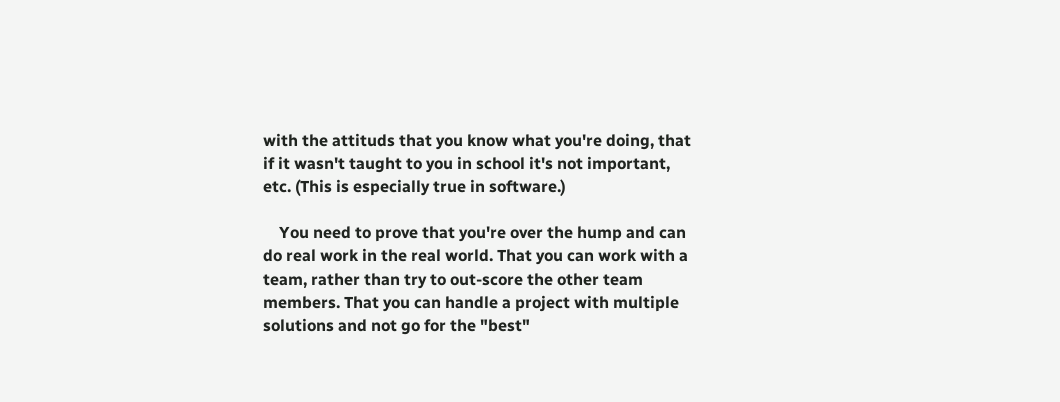with the attituds that you know what you're doing, that if it wasn't taught to you in school it's not important, etc. (This is especially true in software.)

    You need to prove that you're over the hump and can do real work in the real world. That you can work with a team, rather than try to out-score the other team members. That you can handle a project with multiple solutions and not go for the "best"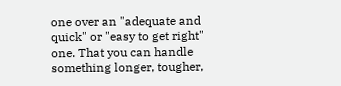one over an "adequate and quick" or "easy to get right" one. That you can handle something longer, tougher,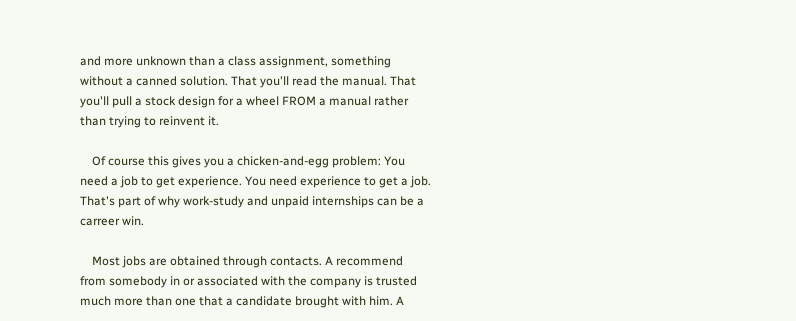and more unknown than a class assignment, something without a canned solution. That you'll read the manual. That you'll pull a stock design for a wheel FROM a manual rather than trying to reinvent it.

    Of course this gives you a chicken-and-egg problem: You need a job to get experience. You need experience to get a job. That's part of why work-study and unpaid internships can be a carreer win.

    Most jobs are obtained through contacts. A recommend from somebody in or associated with the company is trusted much more than one that a candidate brought with him. A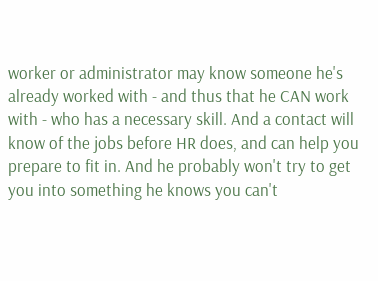worker or administrator may know someone he's already worked with - and thus that he CAN work with - who has a necessary skill. And a contact will know of the jobs before HR does, and can help you prepare to fit in. And he probably won't try to get you into something he knows you can't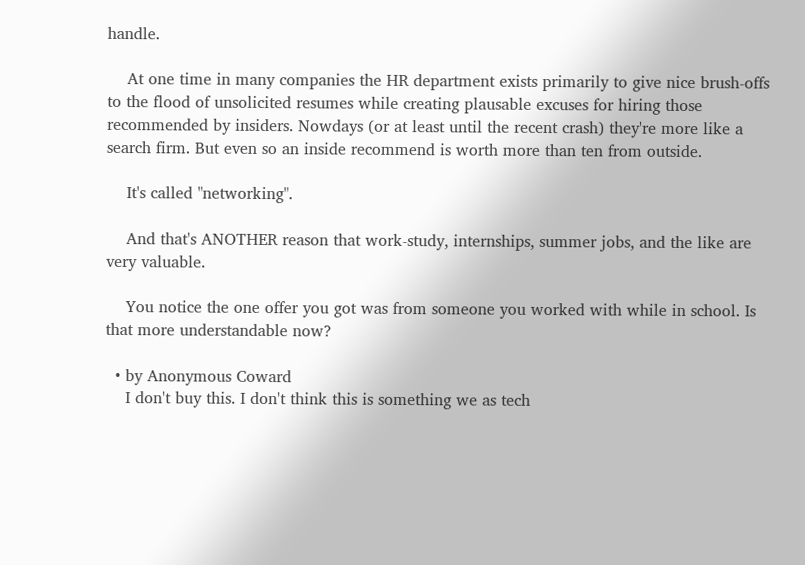handle.

    At one time in many companies the HR department exists primarily to give nice brush-offs to the flood of unsolicited resumes while creating plausable excuses for hiring those recommended by insiders. Nowdays (or at least until the recent crash) they're more like a search firm. But even so an inside recommend is worth more than ten from outside.

    It's called "networking".

    And that's ANOTHER reason that work-study, internships, summer jobs, and the like are very valuable.

    You notice the one offer you got was from someone you worked with while in school. Is that more understandable now?

  • by Anonymous Coward
    I don't buy this. I don't think this is something we as tech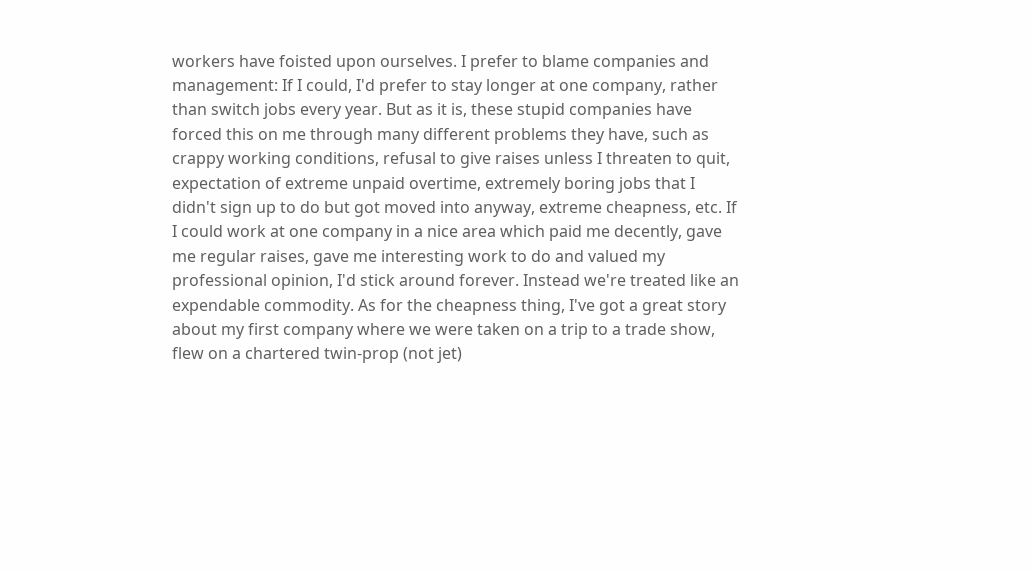workers have foisted upon ourselves. I prefer to blame companies and management: If I could, I'd prefer to stay longer at one company, rather than switch jobs every year. But as it is, these stupid companies have forced this on me through many different problems they have, such as crappy working conditions, refusal to give raises unless I threaten to quit, expectation of extreme unpaid overtime, extremely boring jobs that I didn't sign up to do but got moved into anyway, extreme cheapness, etc. If I could work at one company in a nice area which paid me decently, gave me regular raises, gave me interesting work to do and valued my professional opinion, I'd stick around forever. Instead we're treated like an expendable commodity. As for the cheapness thing, I've got a great story about my first company where we were taken on a trip to a trade show, flew on a chartered twin-prop (not jet)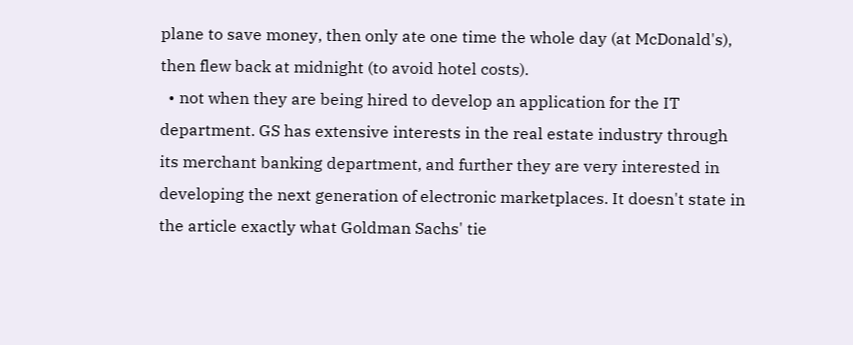plane to save money, then only ate one time the whole day (at McDonald's), then flew back at midnight (to avoid hotel costs).
  • not when they are being hired to develop an application for the IT department. GS has extensive interests in the real estate industry through its merchant banking department, and further they are very interested in developing the next generation of electronic marketplaces. It doesn't state in the article exactly what Goldman Sachs' tie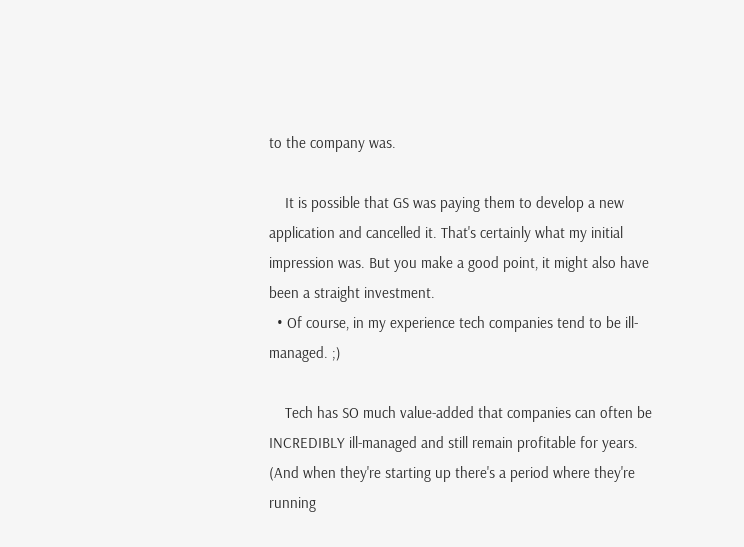to the company was.

    It is possible that GS was paying them to develop a new application and cancelled it. That's certainly what my initial impression was. But you make a good point, it might also have been a straight investment.
  • Of course, in my experience tech companies tend to be ill-managed. ;)

    Tech has SO much value-added that companies can often be INCREDIBLY ill-managed and still remain profitable for years. (And when they're starting up there's a period where they're running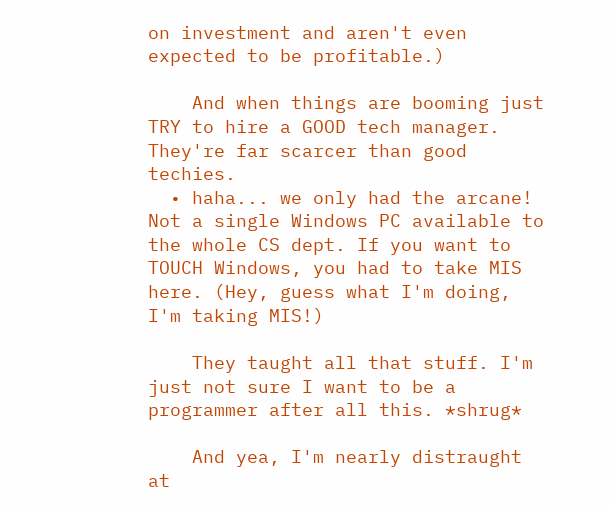on investment and aren't even expected to be profitable.)

    And when things are booming just TRY to hire a GOOD tech manager. They're far scarcer than good techies.
  • haha... we only had the arcane! Not a single Windows PC available to the whole CS dept. If you want to TOUCH Windows, you had to take MIS here. (Hey, guess what I'm doing, I'm taking MIS!)

    They taught all that stuff. I'm just not sure I want to be a programmer after all this. *shrug*

    And yea, I'm nearly distraught at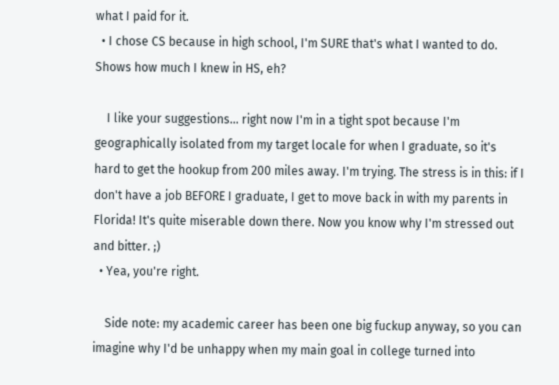what I paid for it.
  • I chose CS because in high school, I'm SURE that's what I wanted to do. Shows how much I knew in HS, eh?

    I like your suggestions... right now I'm in a tight spot because I'm geographically isolated from my target locale for when I graduate, so it's hard to get the hookup from 200 miles away. I'm trying. The stress is in this: if I don't have a job BEFORE I graduate, I get to move back in with my parents in Florida! It's quite miserable down there. Now you know why I'm stressed out and bitter. ;)
  • Yea, you're right.

    Side note: my academic career has been one big fuckup anyway, so you can imagine why I'd be unhappy when my main goal in college turned into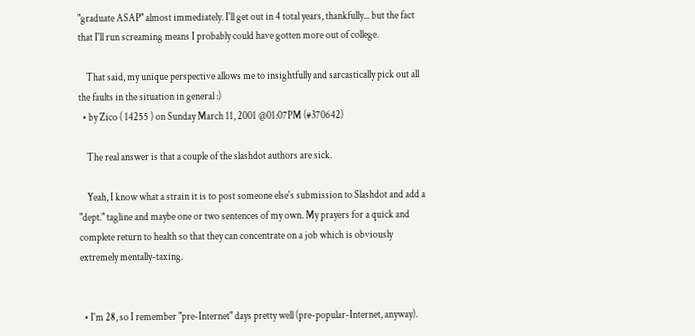"graduate ASAP" almost immediately. I'll get out in 4 total years, thankfully... but the fact that I'll run screaming means I probably could have gotten more out of college.

    That said, my unique perspective allows me to insightfully and sarcastically pick out all the faults in the situation in general :)
  • by Zico ( 14255 ) on Sunday March 11, 2001 @01:07PM (#370642)

    The real answer is that a couple of the slashdot authors are sick.

    Yeah, I know what a strain it is to post someone else's submission to Slashdot and add a "dept." tagline and maybe one or two sentences of my own. My prayers for a quick and complete return to health so that they can concentrate on a job which is obviously extremely mentally-taxing.


  • I'm 28, so I remember "pre-Internet" days pretty well (pre-popular-Internet, anyway).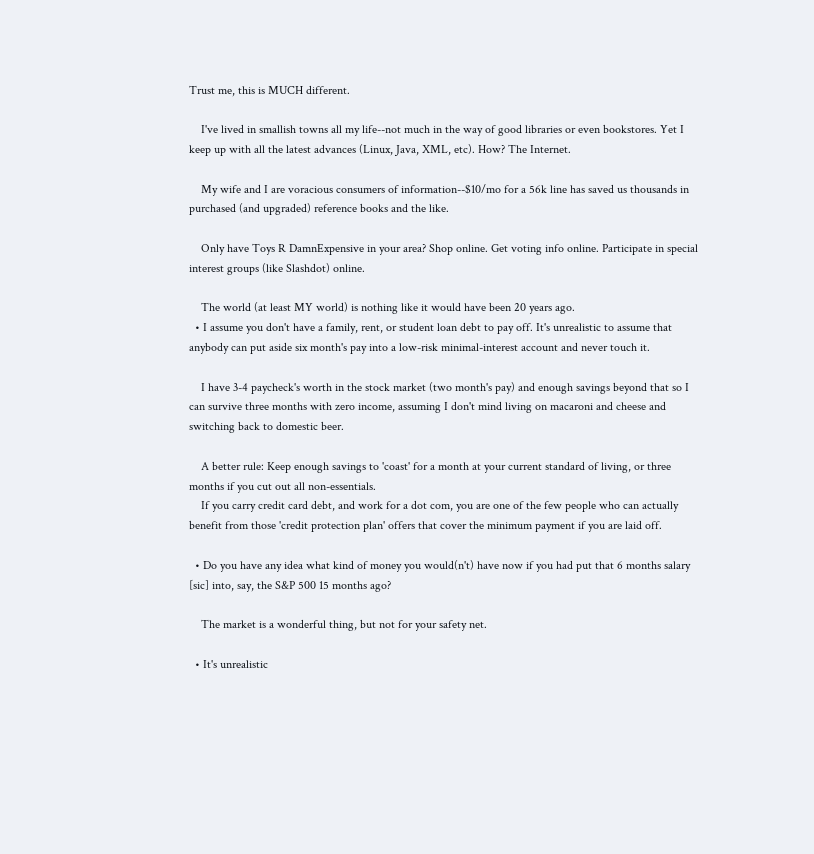Trust me, this is MUCH different.

    I've lived in smallish towns all my life--not much in the way of good libraries or even bookstores. Yet I keep up with all the latest advances (Linux, Java, XML, etc). How? The Internet.

    My wife and I are voracious consumers of information--$10/mo for a 56k line has saved us thousands in purchased (and upgraded) reference books and the like.

    Only have Toys R DamnExpensive in your area? Shop online. Get voting info online. Participate in special interest groups (like Slashdot) online.

    The world (at least MY world) is nothing like it would have been 20 years ago.
  • I assume you don't have a family, rent, or student loan debt to pay off. It's unrealistic to assume that anybody can put aside six month's pay into a low-risk minimal-interest account and never touch it.

    I have 3-4 paycheck's worth in the stock market (two month's pay) and enough savings beyond that so I can survive three months with zero income, assuming I don't mind living on macaroni and cheese and switching back to domestic beer.

    A better rule: Keep enough savings to 'coast' for a month at your current standard of living, or three months if you cut out all non-essentials.
    If you carry credit card debt, and work for a dot com, you are one of the few people who can actually benefit from those 'credit protection plan' offers that cover the minimum payment if you are laid off.

  • Do you have any idea what kind of money you would(n't) have now if you had put that 6 months salary [sic] into, say, the S&P 500 15 months ago?

    The market is a wonderful thing, but not for your safety net.

  • It's unrealistic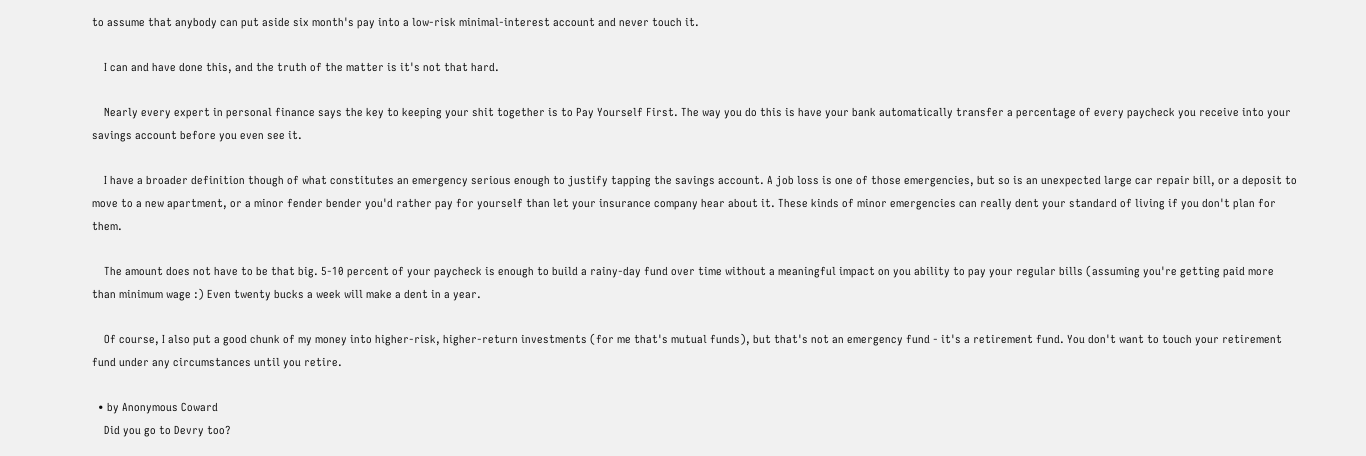to assume that anybody can put aside six month's pay into a low-risk minimal-interest account and never touch it.

    I can and have done this, and the truth of the matter is it's not that hard.

    Nearly every expert in personal finance says the key to keeping your shit together is to Pay Yourself First. The way you do this is have your bank automatically transfer a percentage of every paycheck you receive into your savings account before you even see it.

    I have a broader definition though of what constitutes an emergency serious enough to justify tapping the savings account. A job loss is one of those emergencies, but so is an unexpected large car repair bill, or a deposit to move to a new apartment, or a minor fender bender you'd rather pay for yourself than let your insurance company hear about it. These kinds of minor emergencies can really dent your standard of living if you don't plan for them.

    The amount does not have to be that big. 5-10 percent of your paycheck is enough to build a rainy-day fund over time without a meaningful impact on you ability to pay your regular bills (assuming you're getting paid more than minimum wage :) Even twenty bucks a week will make a dent in a year.

    Of course, I also put a good chunk of my money into higher-risk, higher-return investments (for me that's mutual funds), but that's not an emergency fund - it's a retirement fund. You don't want to touch your retirement fund under any circumstances until you retire.

  • by Anonymous Coward
    Did you go to Devry too?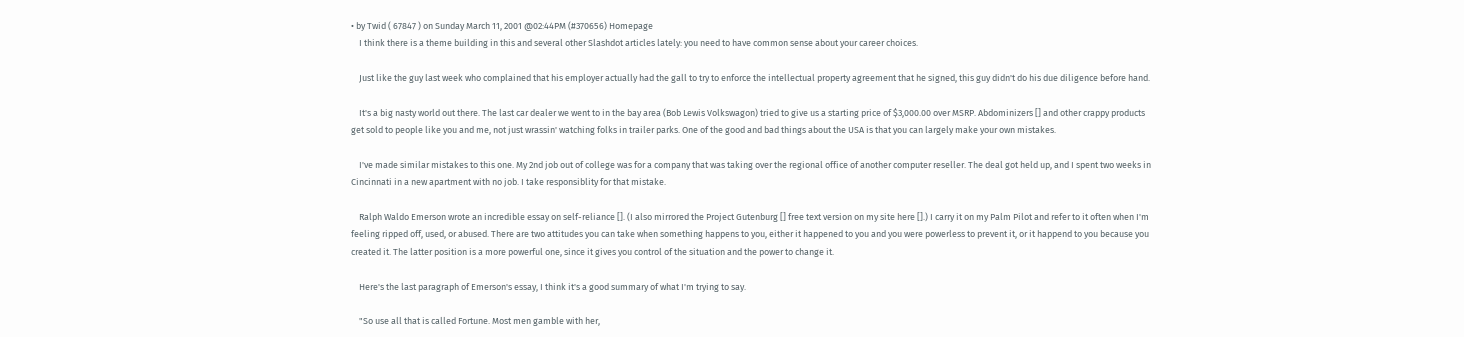• by Twid ( 67847 ) on Sunday March 11, 2001 @02:44PM (#370656) Homepage
    I think there is a theme building in this and several other Slashdot articles lately: you need to have common sense about your career choices.

    Just like the guy last week who complained that his employer actually had the gall to try to enforce the intellectual property agreement that he signed, this guy didn't do his due diligence before hand.

    It's a big nasty world out there. The last car dealer we went to in the bay area (Bob Lewis Volkswagon) tried to give us a starting price of $3,000.00 over MSRP. Abdominizers [] and other crappy products get sold to people like you and me, not just wrassin' watching folks in trailer parks. One of the good and bad things about the USA is that you can largely make your own mistakes.

    I've made similar mistakes to this one. My 2nd job out of college was for a company that was taking over the regional office of another computer reseller. The deal got held up, and I spent two weeks in Cincinnati in a new apartment with no job. I take responsiblity for that mistake.

    Ralph Waldo Emerson wrote an incredible essay on self-reliance []. (I also mirrored the Project Gutenburg [] free text version on my site here [].) I carry it on my Palm Pilot and refer to it often when I'm feeling ripped off, used, or abused. There are two attitudes you can take when something happens to you, either it happened to you and you were powerless to prevent it, or it happend to you because you created it. The latter position is a more powerful one, since it gives you control of the situation and the power to change it.

    Here's the last paragraph of Emerson's essay, I think it's a good summary of what I'm trying to say.

    "So use all that is called Fortune. Most men gamble with her,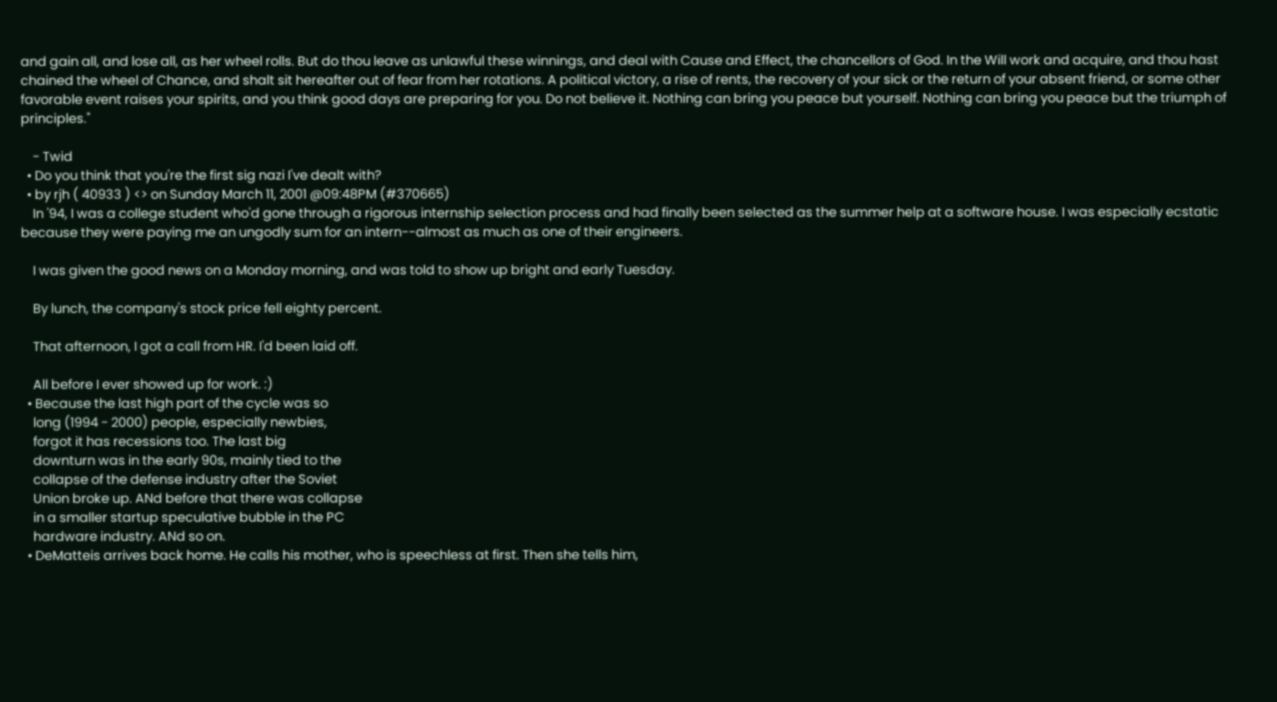and gain all, and lose all, as her wheel rolls. But do thou leave as unlawful these winnings, and deal with Cause and Effect, the chancellors of God. In the Will work and acquire, and thou hast chained the wheel of Chance, and shalt sit hereafter out of fear from her rotations. A political victory, a rise of rents, the recovery of your sick or the return of your absent friend, or some other favorable event raises your spirits, and you think good days are preparing for you. Do not believe it. Nothing can bring you peace but yourself. Nothing can bring you peace but the triumph of principles."

    - Twid
  • Do you think that you're the first sig nazi I've dealt with?
  • by rjh ( 40933 ) <> on Sunday March 11, 2001 @09:48PM (#370665)
    In '94, I was a college student who'd gone through a rigorous internship selection process and had finally been selected as the summer help at a software house. I was especially ecstatic because they were paying me an ungodly sum for an intern--almost as much as one of their engineers.

    I was given the good news on a Monday morning, and was told to show up bright and early Tuesday.

    By lunch, the company's stock price fell eighty percent.

    That afternoon, I got a call from HR. I'd been laid off.

    All before I ever showed up for work. :)
  • Because the last high part of the cycle was so
    long (1994 - 2000) people, especially newbies,
    forgot it has recessions too. The last big
    downturn was in the early 90s, mainly tied to the
    collapse of the defense industry after the Soviet
    Union broke up. ANd before that there was collapse
    in a smaller startup speculative bubble in the PC
    hardware industry. ANd so on.
  • DeMatteis arrives back home. He calls his mother, who is speechless at first. Then she tells him,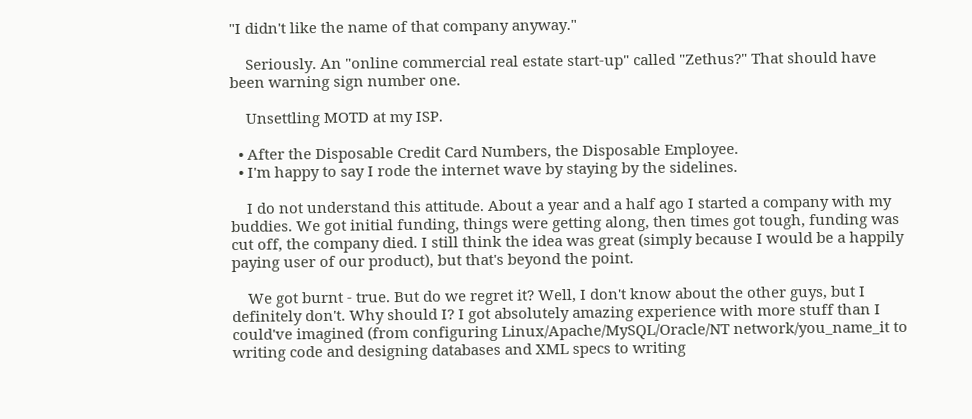"I didn't like the name of that company anyway."

    Seriously. An "online commercial real estate start-up" called "Zethus?" That should have been warning sign number one.

    Unsettling MOTD at my ISP.

  • After the Disposable Credit Card Numbers, the Disposable Employee.
  • I'm happy to say I rode the internet wave by staying by the sidelines.

    I do not understand this attitude. About a year and a half ago I started a company with my buddies. We got initial funding, things were getting along, then times got tough, funding was cut off, the company died. I still think the idea was great (simply because I would be a happily paying user of our product), but that's beyond the point.

    We got burnt - true. But do we regret it? Well, I don't know about the other guys, but I definitely don't. Why should I? I got absolutely amazing experience with more stuff than I could've imagined (from configuring Linux/Apache/MySQL/Oracle/NT network/you_name_it to writing code and designing databases and XML specs to writing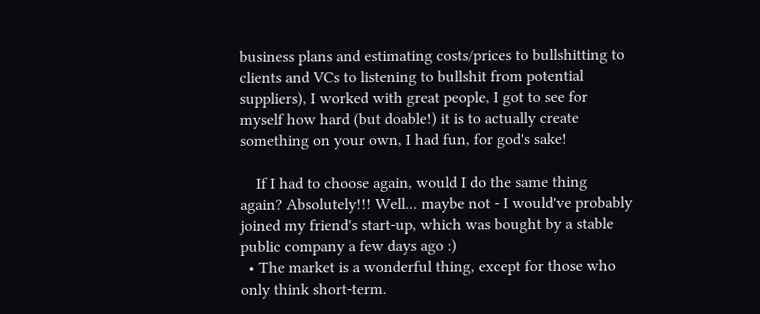business plans and estimating costs/prices to bullshitting to clients and VCs to listening to bullshit from potential suppliers), I worked with great people, I got to see for myself how hard (but doable!) it is to actually create something on your own, I had fun, for god's sake!

    If I had to choose again, would I do the same thing again? Absolutely!!! Well... maybe not - I would've probably joined my friend's start-up, which was bought by a stable public company a few days ago :)
  • The market is a wonderful thing, except for those who only think short-term.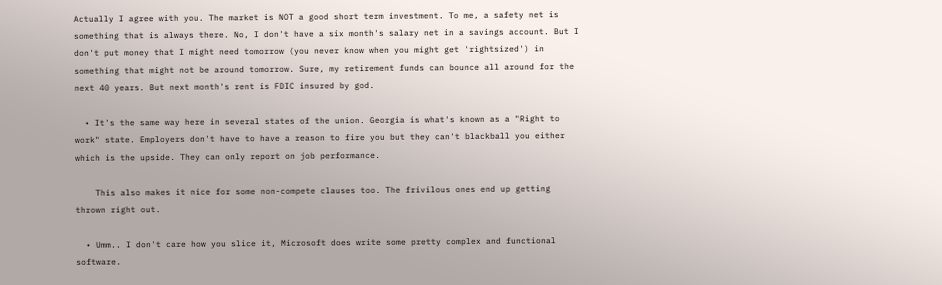Actually I agree with you. The market is NOT a good short term investment. To me, a safety net is something that is always there. No, I don't have a six month's salary net in a savings account. But I don't put money that I might need tomorrow (you never know when you might get 'rightsized') in something that might not be around tomorrow. Sure, my retirement funds can bounce all around for the next 40 years. But next month's rent is FDIC insured by god.

  • It's the same way here in several states of the union. Georgia is what's known as a "Right to work" state. Employers don't have to have a reason to fire you but they can't blackball you either which is the upside. They can only report on job performance.

    This also makes it nice for some non-compete clauses too. The frivilous ones end up getting thrown right out.

  • Umm.. I don't care how you slice it, Microsoft does write some pretty complex and functional software.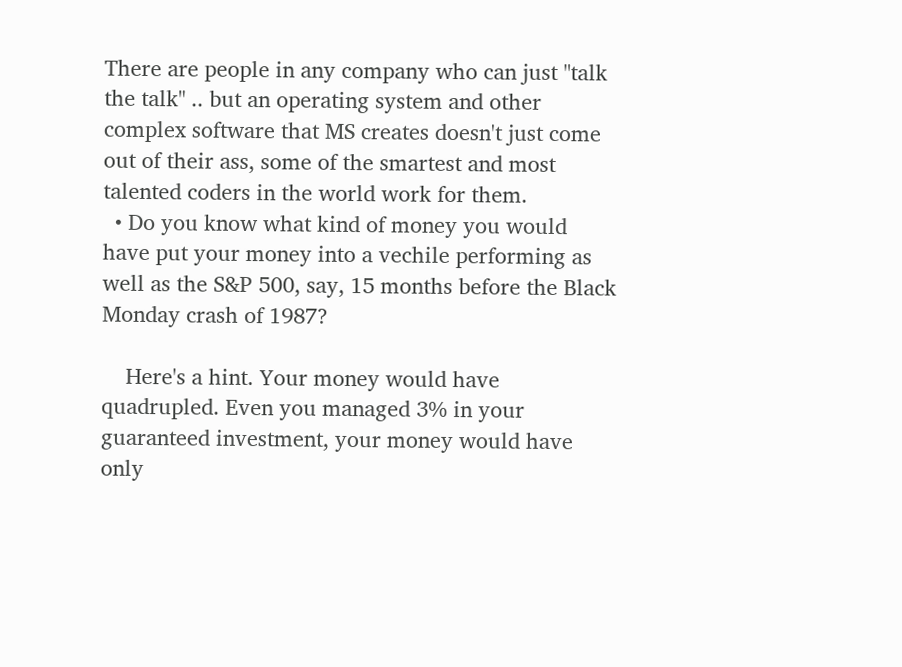There are people in any company who can just "talk the talk" .. but an operating system and other complex software that MS creates doesn't just come out of their ass, some of the smartest and most talented coders in the world work for them.
  • Do you know what kind of money you would have put your money into a vechile performing as well as the S&P 500, say, 15 months before the Black Monday crash of 1987?

    Here's a hint. Your money would have quadrupled. Even you managed 3% in your guaranteed investment, your money would have only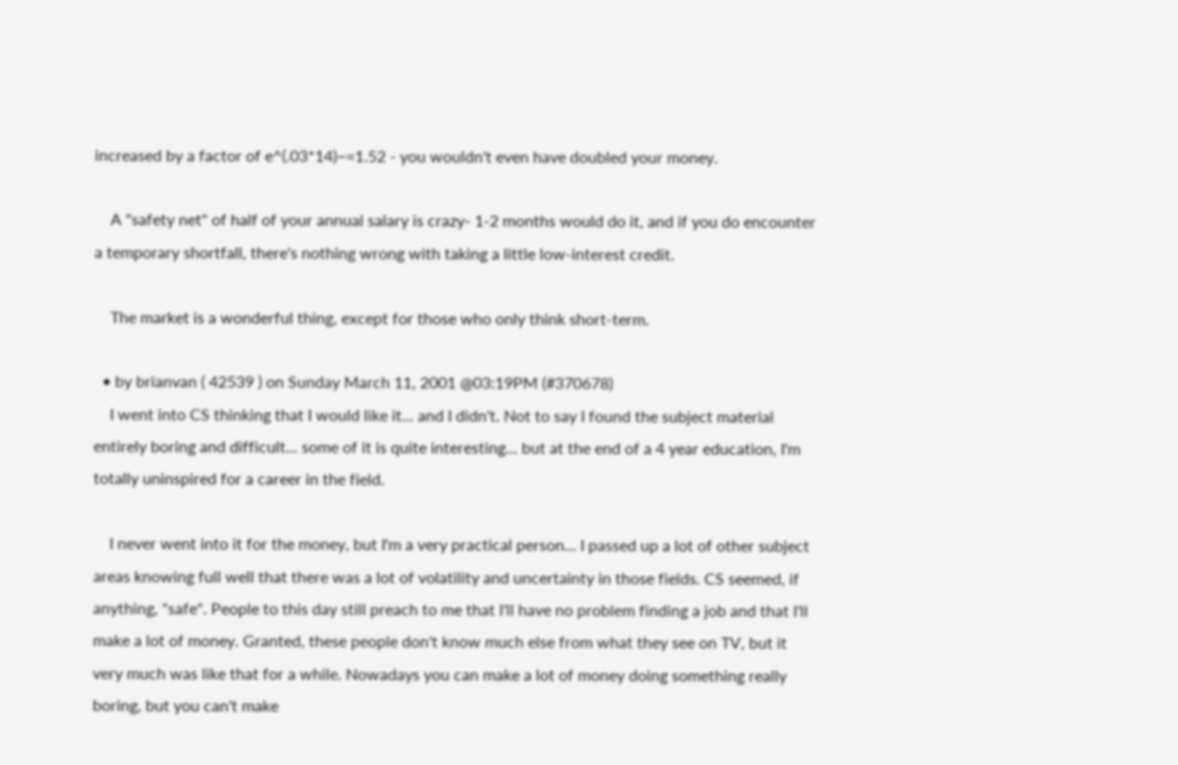increased by a factor of e^(.03*14)~=1.52 - you wouldn't even have doubled your money.

    A "safety net" of half of your annual salary is crazy- 1-2 months would do it, and if you do encounter a temporary shortfall, there's nothing wrong with taking a little low-interest credit.

    The market is a wonderful thing, except for those who only think short-term.

  • by brianvan ( 42539 ) on Sunday March 11, 2001 @03:19PM (#370678)
    I went into CS thinking that I would like it... and I didn't. Not to say I found the subject material entirely boring and difficult... some of it is quite interesting... but at the end of a 4 year education, I'm totally uninspired for a career in the field.

    I never went into it for the money, but I'm a very practical person... I passed up a lot of other subject areas knowing full well that there was a lot of volatility and uncertainty in those fields. CS seemed, if anything, "safe". People to this day still preach to me that I'll have no problem finding a job and that I'll make a lot of money. Granted, these people don't know much else from what they see on TV, but it very much was like that for a while. Nowadays you can make a lot of money doing something really boring, but you can't make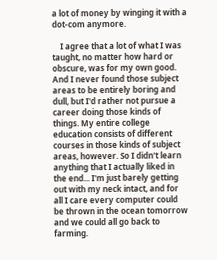a lot of money by winging it with a dot-com anymore.

    I agree that a lot of what I was taught, no matter how hard or obscure, was for my own good. And I never found those subject areas to be entirely boring and dull, but I'd rather not pursue a career doing those kinds of things. My entire college education consists of different courses in those kinds of subject areas, however. So I didn't learn anything that I actually liked in the end... I'm just barely getting out with my neck intact, and for all I care every computer could be thrown in the ocean tomorrow and we could all go back to farming.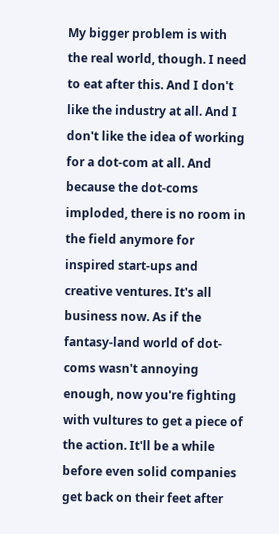My bigger problem is with the real world, though. I need to eat after this. And I don't like the industry at all. And I don't like the idea of working for a dot-com at all. And because the dot-coms imploded, there is no room in the field anymore for inspired start-ups and creative ventures. It's all business now. As if the fantasy-land world of dot-coms wasn't annoying enough, now you're fighting with vultures to get a piece of the action. It'll be a while before even solid companies get back on their feet after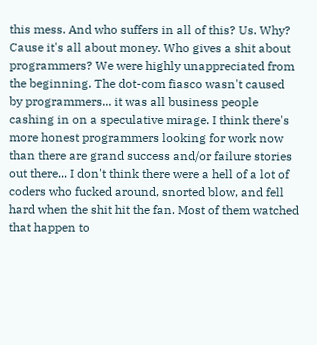this mess. And who suffers in all of this? Us. Why? Cause it's all about money. Who gives a shit about programmers? We were highly unappreciated from the beginning. The dot-com fiasco wasn't caused by programmers... it was all business people cashing in on a speculative mirage. I think there's more honest programmers looking for work now than there are grand success and/or failure stories out there... I don't think there were a hell of a lot of coders who fucked around, snorted blow, and fell hard when the shit hit the fan. Most of them watched that happen to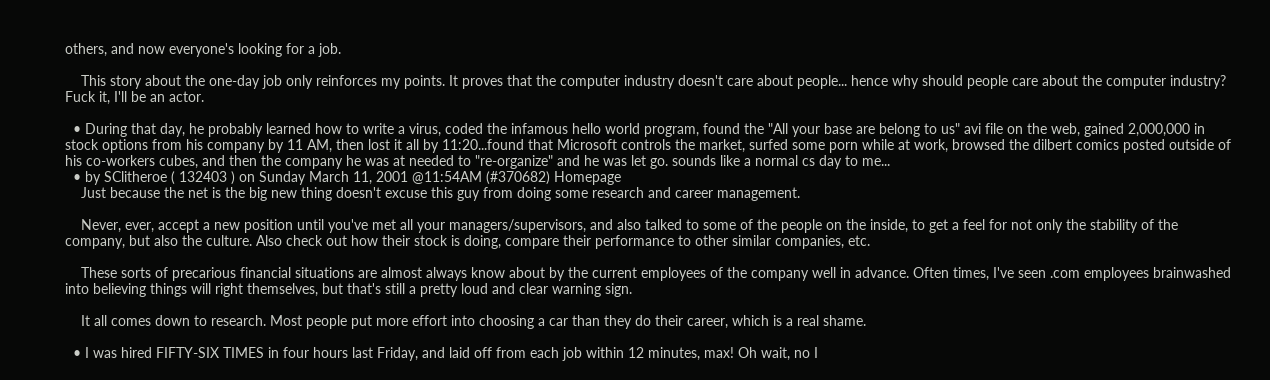others, and now everyone's looking for a job.

    This story about the one-day job only reinforces my points. It proves that the computer industry doesn't care about people... hence why should people care about the computer industry? Fuck it, I'll be an actor.

  • During that day, he probably learned how to write a virus, coded the infamous hello world program, found the "All your base are belong to us" avi file on the web, gained 2,000,000 in stock options from his company by 11 AM, then lost it all by 11:20...found that Microsoft controls the market, surfed some porn while at work, browsed the dilbert comics posted outside of his co-workers cubes, and then the company he was at needed to "re-organize" and he was let go. sounds like a normal cs day to me...
  • by SClitheroe ( 132403 ) on Sunday March 11, 2001 @11:54AM (#370682) Homepage
    Just because the net is the big new thing doesn't excuse this guy from doing some research and career management.

    Never, ever, accept a new position until you've met all your managers/supervisors, and also talked to some of the people on the inside, to get a feel for not only the stability of the company, but also the culture. Also check out how their stock is doing, compare their performance to other similar companies, etc.

    These sorts of precarious financial situations are almost always know about by the current employees of the company well in advance. Often times, I've seen .com employees brainwashed into believing things will right themselves, but that's still a pretty loud and clear warning sign.

    It all comes down to research. Most people put more effort into choosing a car than they do their career, which is a real shame.

  • I was hired FIFTY-SIX TIMES in four hours last Friday, and laid off from each job within 12 minutes, max! Oh wait, no I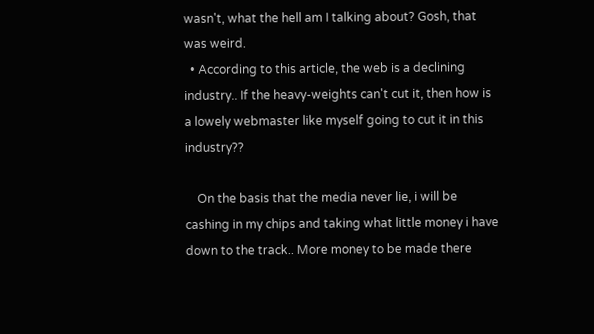wasn't, what the hell am I talking about? Gosh, that was weird.
  • According to this article, the web is a declining industry.. If the heavy-weights can't cut it, then how is a lowely webmaster like myself going to cut it in this industry??

    On the basis that the media never lie, i will be cashing in my chips and taking what little money i have down to the track.. More money to be made there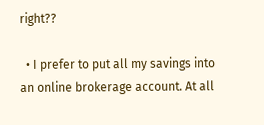right??

  • I prefer to put all my savings into an online brokerage account. At all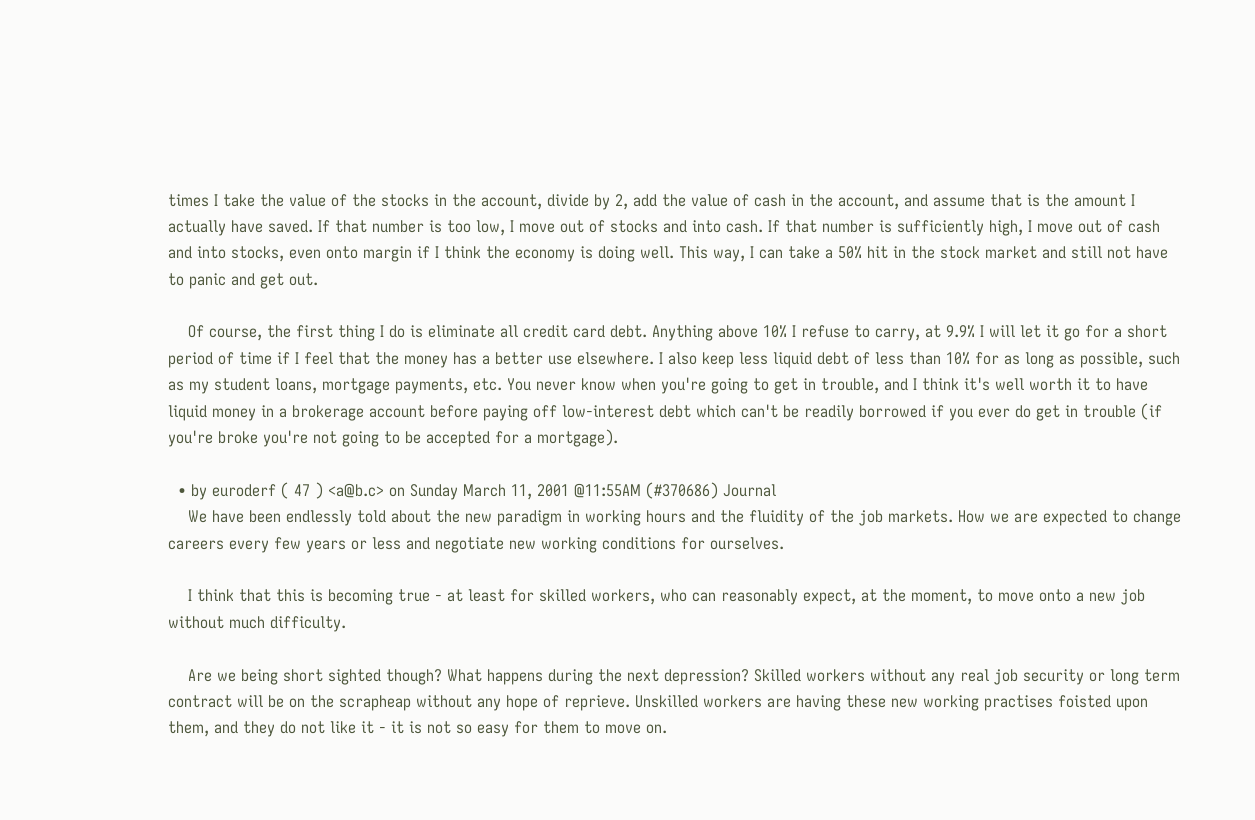times I take the value of the stocks in the account, divide by 2, add the value of cash in the account, and assume that is the amount I actually have saved. If that number is too low, I move out of stocks and into cash. If that number is sufficiently high, I move out of cash and into stocks, even onto margin if I think the economy is doing well. This way, I can take a 50% hit in the stock market and still not have to panic and get out.

    Of course, the first thing I do is eliminate all credit card debt. Anything above 10% I refuse to carry, at 9.9% I will let it go for a short period of time if I feel that the money has a better use elsewhere. I also keep less liquid debt of less than 10% for as long as possible, such as my student loans, mortgage payments, etc. You never know when you're going to get in trouble, and I think it's well worth it to have liquid money in a brokerage account before paying off low-interest debt which can't be readily borrowed if you ever do get in trouble (if you're broke you're not going to be accepted for a mortgage).

  • by euroderf ( 47 ) <a@b.c> on Sunday March 11, 2001 @11:55AM (#370686) Journal
    We have been endlessly told about the new paradigm in working hours and the fluidity of the job markets. How we are expected to change careers every few years or less and negotiate new working conditions for ourselves.

    I think that this is becoming true - at least for skilled workers, who can reasonably expect, at the moment, to move onto a new job without much difficulty.

    Are we being short sighted though? What happens during the next depression? Skilled workers without any real job security or long term contract will be on the scrapheap without any hope of reprieve. Unskilled workers are having these new working practises foisted upon them, and they do not like it - it is not so easy for them to move on.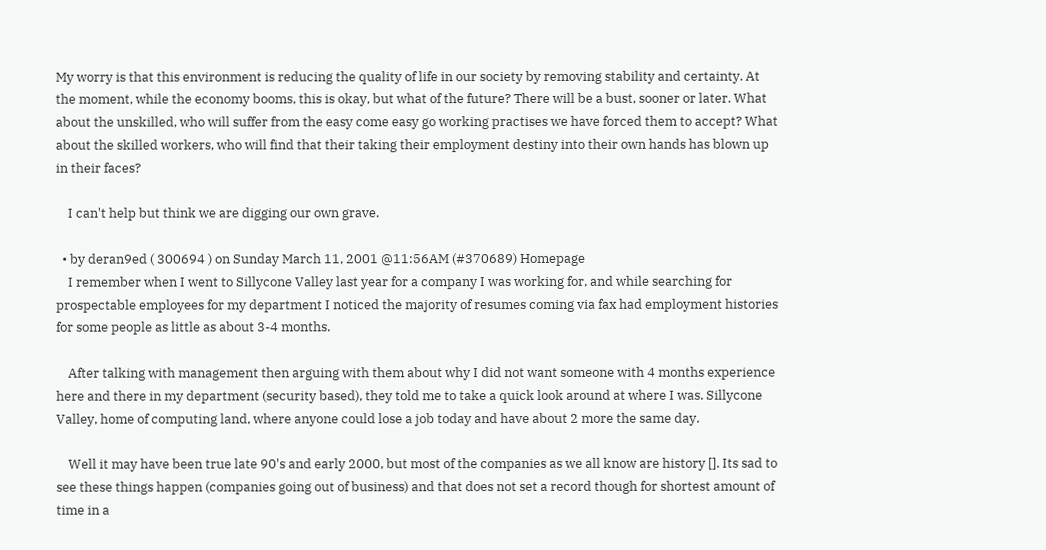My worry is that this environment is reducing the quality of life in our society by removing stability and certainty. At the moment, while the economy booms, this is okay, but what of the future? There will be a bust, sooner or later. What about the unskilled, who will suffer from the easy come easy go working practises we have forced them to accept? What about the skilled workers, who will find that their taking their employment destiny into their own hands has blown up in their faces?

    I can't help but think we are digging our own grave.

  • by deran9ed ( 300694 ) on Sunday March 11, 2001 @11:56AM (#370689) Homepage
    I remember when I went to Sillycone Valley last year for a company I was working for, and while searching for prospectable employees for my department I noticed the majority of resumes coming via fax had employment histories for some people as little as about 3-4 months.

    After talking with management then arguing with them about why I did not want someone with 4 months experience here and there in my department (security based), they told me to take a quick look around at where I was. Sillycone Valley, home of computing land, where anyone could lose a job today and have about 2 more the same day.

    Well it may have been true late 90's and early 2000, but most of the companies as we all know are history []. Its sad to see these things happen (companies going out of business) and that does not set a record though for shortest amount of time in a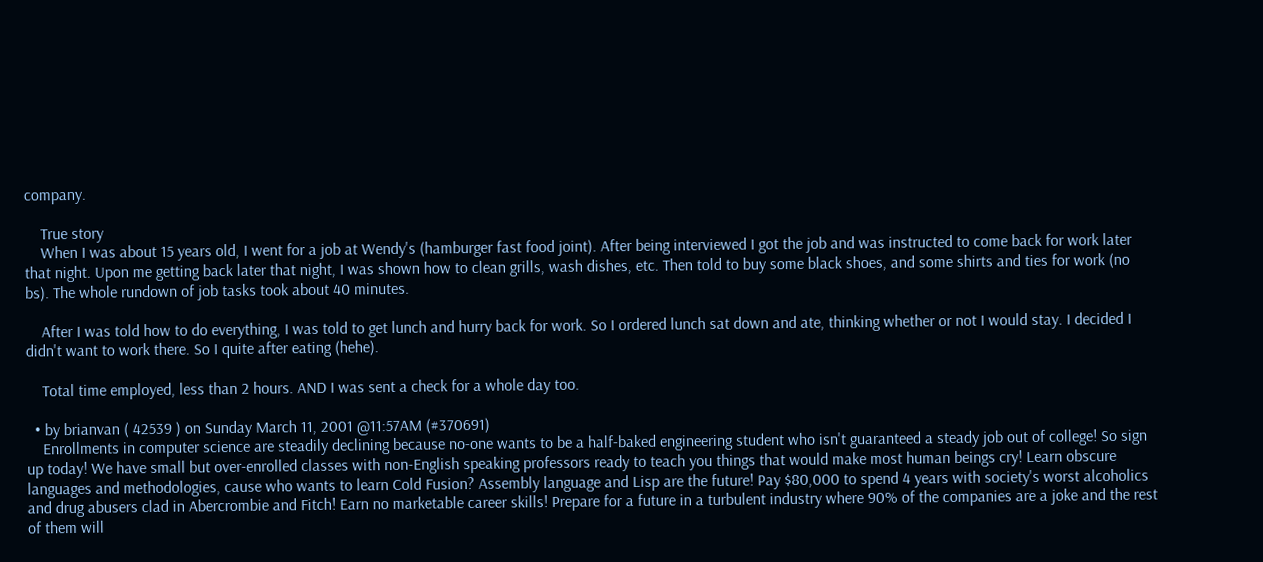company.

    True story
    When I was about 15 years old, I went for a job at Wendy's (hamburger fast food joint). After being interviewed I got the job and was instructed to come back for work later that night. Upon me getting back later that night, I was shown how to clean grills, wash dishes, etc. Then told to buy some black shoes, and some shirts and ties for work (no bs). The whole rundown of job tasks took about 40 minutes.

    After I was told how to do everything, I was told to get lunch and hurry back for work. So I ordered lunch sat down and ate, thinking whether or not I would stay. I decided I didn't want to work there. So I quite after eating (hehe).

    Total time employed, less than 2 hours. AND I was sent a check for a whole day too.

  • by brianvan ( 42539 ) on Sunday March 11, 2001 @11:57AM (#370691)
    Enrollments in computer science are steadily declining because no-one wants to be a half-baked engineering student who isn't guaranteed a steady job out of college! So sign up today! We have small but over-enrolled classes with non-English speaking professors ready to teach you things that would make most human beings cry! Learn obscure languages and methodologies, cause who wants to learn Cold Fusion? Assembly language and Lisp are the future! Pay $80,000 to spend 4 years with society's worst alcoholics and drug abusers clad in Abercrombie and Fitch! Earn no marketable career skills! Prepare for a future in a turbulent industry where 90% of the companies are a joke and the rest of them will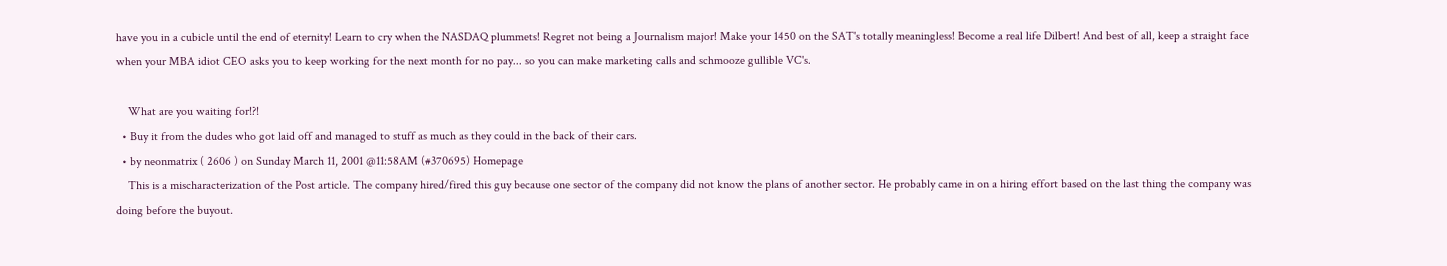have you in a cubicle until the end of eternity! Learn to cry when the NASDAQ plummets! Regret not being a Journalism major! Make your 1450 on the SAT's totally meaningless! Become a real life Dilbert! And best of all, keep a straight face when your MBA idiot CEO asks you to keep working for the next month for no pay... so you can make marketing calls and schmooze gullible VC's.

    What are you waiting for!?!
  • Buy it from the dudes who got laid off and managed to stuff as much as they could in the back of their cars.
  • by neonmatrix ( 2606 ) on Sunday March 11, 2001 @11:58AM (#370695) Homepage
    This is a mischaracterization of the Post article. The company hired/fired this guy because one sector of the company did not know the plans of another sector. He probably came in on a hiring effort based on the last thing the company was doing before the buyout.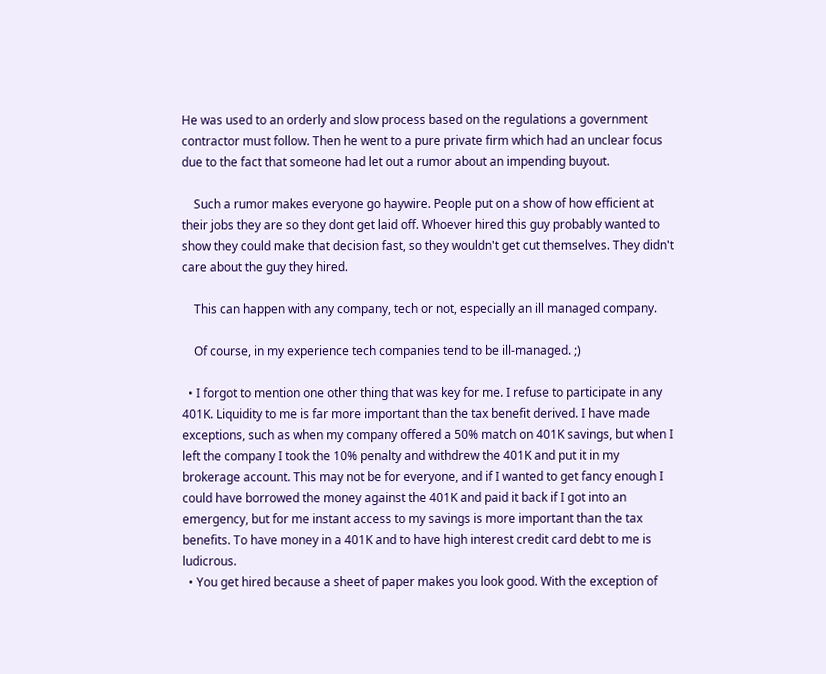He was used to an orderly and slow process based on the regulations a government contractor must follow. Then he went to a pure private firm which had an unclear focus due to the fact that someone had let out a rumor about an impending buyout.

    Such a rumor makes everyone go haywire. People put on a show of how efficient at their jobs they are so they dont get laid off. Whoever hired this guy probably wanted to show they could make that decision fast, so they wouldn't get cut themselves. They didn't care about the guy they hired.

    This can happen with any company, tech or not, especially an ill managed company.

    Of course, in my experience tech companies tend to be ill-managed. ;)

  • I forgot to mention one other thing that was key for me. I refuse to participate in any 401K. Liquidity to me is far more important than the tax benefit derived. I have made exceptions, such as when my company offered a 50% match on 401K savings, but when I left the company I took the 10% penalty and withdrew the 401K and put it in my brokerage account. This may not be for everyone, and if I wanted to get fancy enough I could have borrowed the money against the 401K and paid it back if I got into an emergency, but for me instant access to my savings is more important than the tax benefits. To have money in a 401K and to have high interest credit card debt to me is ludicrous.
  • You get hired because a sheet of paper makes you look good. With the exception of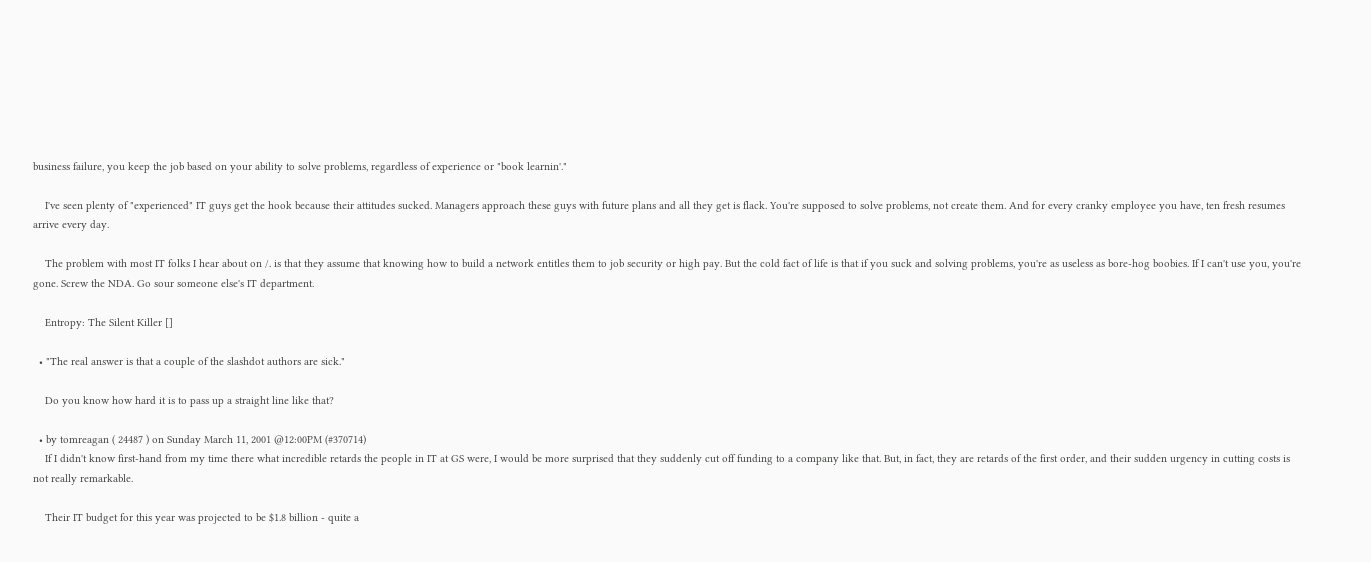business failure, you keep the job based on your ability to solve problems, regardless of experience or "book learnin'."

    I've seen plenty of "experienced" IT guys get the hook because their attitudes sucked. Managers approach these guys with future plans and all they get is flack. You're supposed to solve problems, not create them. And for every cranky employee you have, ten fresh resumes arrive every day.

    The problem with most IT folks I hear about on /. is that they assume that knowing how to build a network entitles them to job security or high pay. But the cold fact of life is that if you suck and solving problems, you're as useless as bore-hog boobies. If I can't use you, you're gone. Screw the NDA. Go sour someone else's IT department.

    Entropy: The Silent Killer []

  • "The real answer is that a couple of the slashdot authors are sick."

    Do you know how hard it is to pass up a straight line like that?

  • by tomreagan ( 24487 ) on Sunday March 11, 2001 @12:00PM (#370714)
    If I didn't know first-hand from my time there what incredible retards the people in IT at GS were, I would be more surprised that they suddenly cut off funding to a company like that. But, in fact, they are retards of the first order, and their sudden urgency in cutting costs is not really remarkable.

    Their IT budget for this year was projected to be $1.8 billion - quite a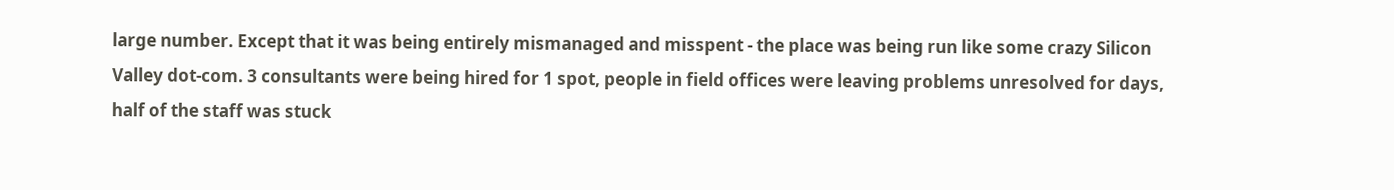large number. Except that it was being entirely mismanaged and misspent - the place was being run like some crazy Silicon Valley dot-com. 3 consultants were being hired for 1 spot, people in field offices were leaving problems unresolved for days, half of the staff was stuck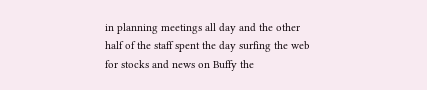in planning meetings all day and the other half of the staff spent the day surfing the web for stocks and news on Buffy the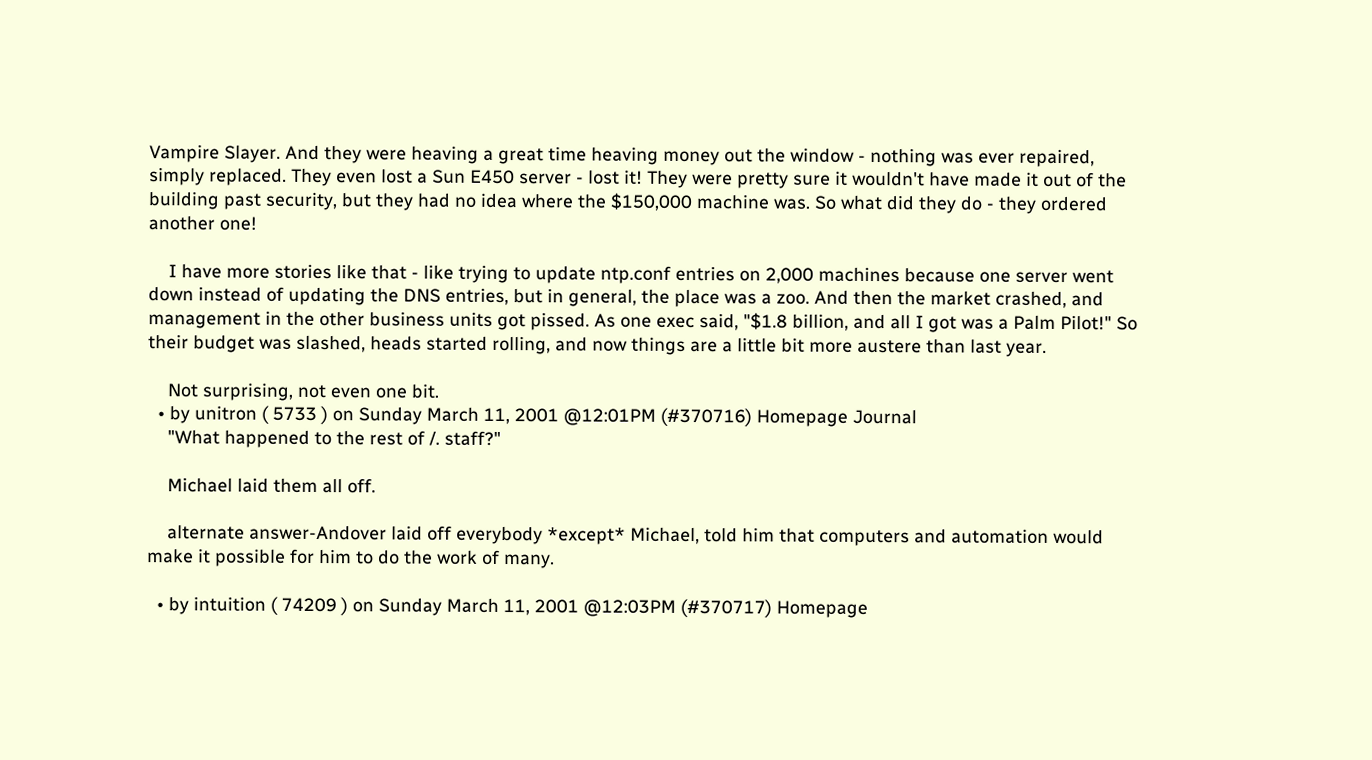Vampire Slayer. And they were heaving a great time heaving money out the window - nothing was ever repaired, simply replaced. They even lost a Sun E450 server - lost it! They were pretty sure it wouldn't have made it out of the building past security, but they had no idea where the $150,000 machine was. So what did they do - they ordered another one!

    I have more stories like that - like trying to update ntp.conf entries on 2,000 machines because one server went down instead of updating the DNS entries, but in general, the place was a zoo. And then the market crashed, and management in the other business units got pissed. As one exec said, "$1.8 billion, and all I got was a Palm Pilot!" So their budget was slashed, heads started rolling, and now things are a little bit more austere than last year.

    Not surprising, not even one bit.
  • by unitron ( 5733 ) on Sunday March 11, 2001 @12:01PM (#370716) Homepage Journal
    "What happened to the rest of /. staff?"

    Michael laid them all off.

    alternate answer-Andover laid off everybody *except* Michael, told him that computers and automation would make it possible for him to do the work of many.

  • by intuition ( 74209 ) on Sunday March 11, 2001 @12:03PM (#370717) Homepage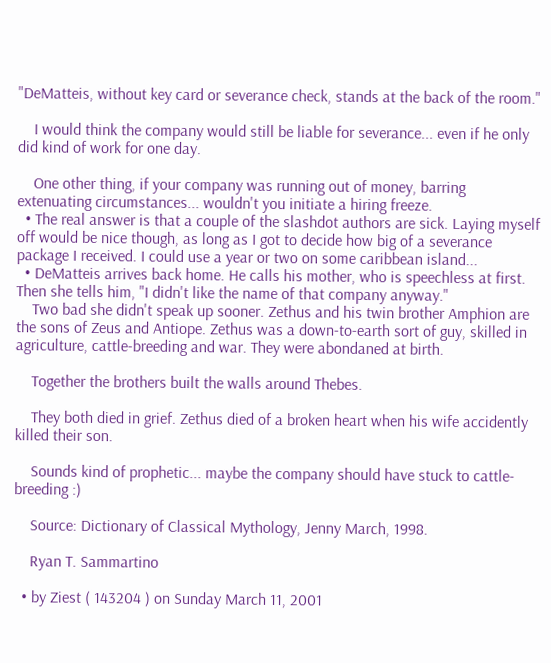"DeMatteis, without key card or severance check, stands at the back of the room."

    I would think the company would still be liable for severance... even if he only did kind of work for one day.

    One other thing, if your company was running out of money, barring extenuating circumstances... wouldn't you initiate a hiring freeze.
  • The real answer is that a couple of the slashdot authors are sick. Laying myself off would be nice though, as long as I got to decide how big of a severance package I received. I could use a year or two on some caribbean island...
  • DeMatteis arrives back home. He calls his mother, who is speechless at first. Then she tells him, "I didn't like the name of that company anyway."
    Two bad she didn't speak up sooner. Zethus and his twin brother Amphion are the sons of Zeus and Antiope. Zethus was a down-to-earth sort of guy, skilled in agriculture, cattle-breeding and war. They were abondaned at birth.

    Together the brothers built the walls around Thebes.

    They both died in grief. Zethus died of a broken heart when his wife accidently killed their son.

    Sounds kind of prophetic... maybe the company should have stuck to cattle-breeding :)

    Source: Dictionary of Classical Mythology, Jenny March, 1998.

    Ryan T. Sammartino

  • by Ziest ( 143204 ) on Sunday March 11, 2001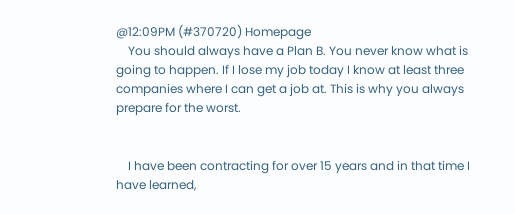@12:09PM (#370720) Homepage
    You should always have a Plan B. You never know what is going to happen. If I lose my job today I know at least three companies where I can get a job at. This is why you always prepare for the worst.


    I have been contracting for over 15 years and in that time I have learned,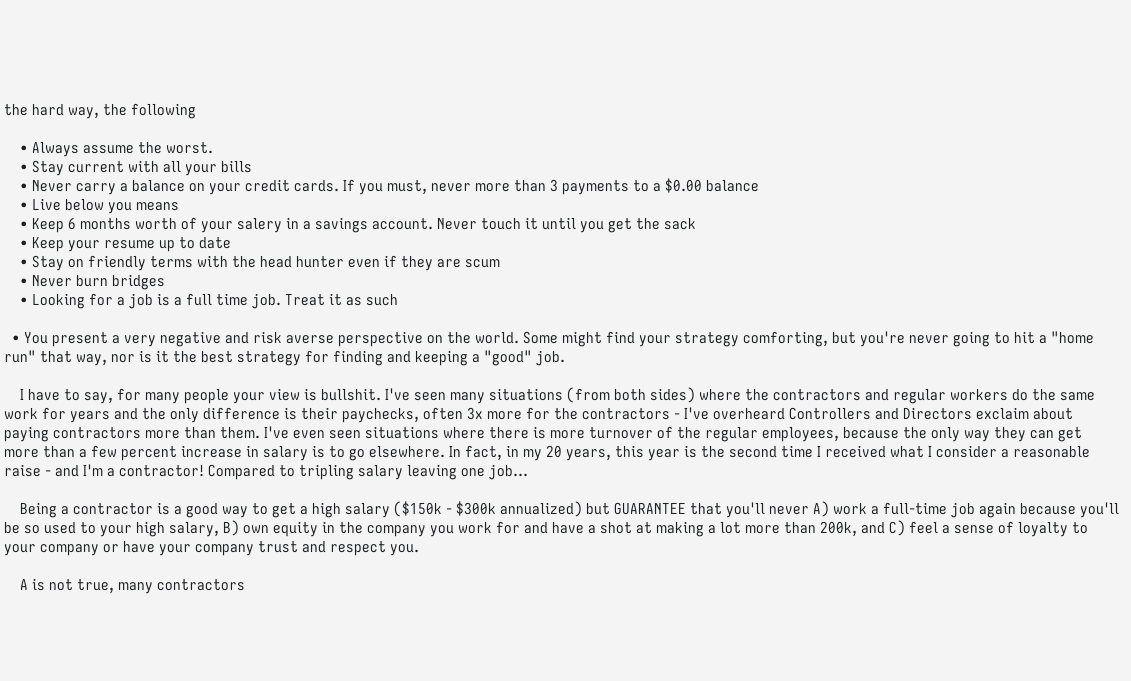the hard way, the following

    • Always assume the worst.
    • Stay current with all your bills
    • Never carry a balance on your credit cards. If you must, never more than 3 payments to a $0.00 balance
    • Live below you means
    • Keep 6 months worth of your salery in a savings account. Never touch it until you get the sack
    • Keep your resume up to date
    • Stay on friendly terms with the head hunter even if they are scum
    • Never burn bridges
    • Looking for a job is a full time job. Treat it as such

  • You present a very negative and risk averse perspective on the world. Some might find your strategy comforting, but you're never going to hit a "home run" that way, nor is it the best strategy for finding and keeping a "good" job.

    I have to say, for many people your view is bullshit. I've seen many situations (from both sides) where the contractors and regular workers do the same work for years and the only difference is their paychecks, often 3x more for the contractors - I've overheard Controllers and Directors exclaim about paying contractors more than them. I've even seen situations where there is more turnover of the regular employees, because the only way they can get more than a few percent increase in salary is to go elsewhere. In fact, in my 20 years, this year is the second time I received what I consider a reasonable raise - and I'm a contractor! Compared to tripling salary leaving one job...

    Being a contractor is a good way to get a high salary ($150k - $300k annualized) but GUARANTEE that you'll never A) work a full-time job again because you'll be so used to your high salary, B) own equity in the company you work for and have a shot at making a lot more than 200k, and C) feel a sense of loyalty to your company or have your company trust and respect you.

    A is not true, many contractors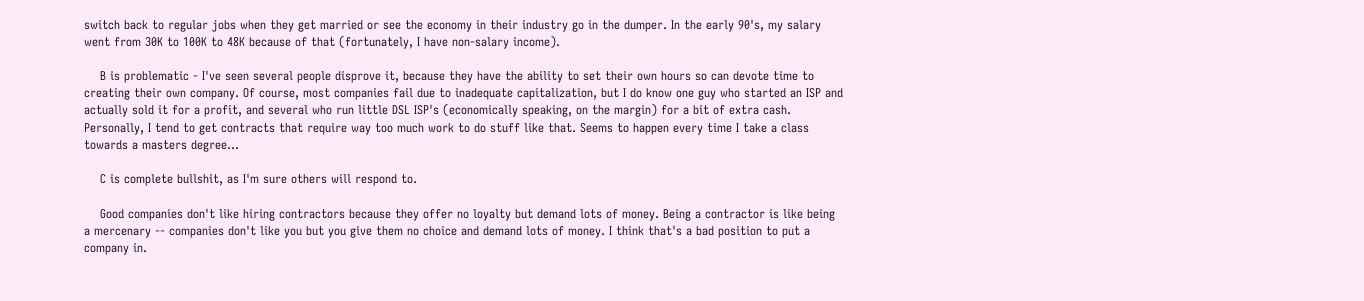switch back to regular jobs when they get married or see the economy in their industry go in the dumper. In the early 90's, my salary went from 30K to 100K to 48K because of that (fortunately, I have non-salary income).

    B is problematic - I've seen several people disprove it, because they have the ability to set their own hours so can devote time to creating their own company. Of course, most companies fail due to inadequate capitalization, but I do know one guy who started an ISP and actually sold it for a profit, and several who run little DSL ISP's (economically speaking, on the margin) for a bit of extra cash. Personally, I tend to get contracts that require way too much work to do stuff like that. Seems to happen every time I take a class towards a masters degree...

    C is complete bullshit, as I'm sure others will respond to.

    Good companies don't like hiring contractors because they offer no loyalty but demand lots of money. Being a contractor is like being a mercenary -- companies don't like you but you give them no choice and demand lots of money. I think that's a bad position to put a company in.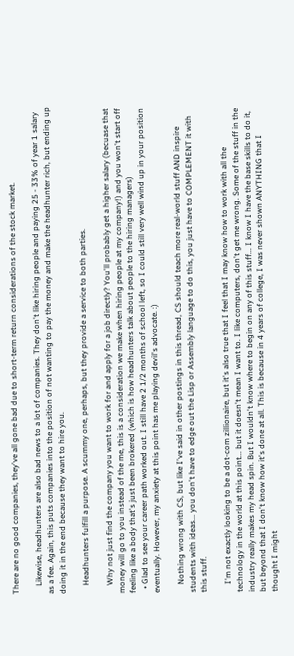There are no good companies, they've all gone bad due to short-term return considerations of the stock market.

    Likewise, headhunters are also bad news to a lot of companies. They don't like hiring people and paying 25 - 33% of year 1 salary as a fee. Again, this puts companies into the position of not wanting to pay the money and make the headhunter rich, but ending up doing it in the end because they want to hire you.

    Headhunters fulfill a purpose. A scummy one, perhaps, but they provide a service to both parties.

    Why not just find the company you want to work for and apply for a job directly? You'll probably get a higher salary (becuase that money will go to you instead of the me, this is a consideration we make when hiring people at my company!) and you won't start off feeling like a body that's just been brokered (which is how headhunters talk about people to the hiring managers)
  • Glad to see your career path worked out. I still have 2 1/2 months of school left, so I could still very well wind up in your position eventually. However, my anxiety at this point has me playing devil's advocate. :)

    Nothing wrong with CS, but like I've said in other postings in this thread, CS should teach more real-world stuff AND inspire students with ideas... you don't have to edge out the Lisp or Assembly language to do this, you just have to COMPLEMENT it with this stuff.

    I'm not exactly looking to be a dot-com zillionaire, but it's also true that I feel that I may know how to work with all the technology in the world at this point... but it doesn't mean I want to. I like computers, don't get me wrong. Some of the stuff in the industry really makes my head spin. But I wouldn't know where to begin on any of this stuff... I know I have the base skills to do it, but beyond that I don't know how it's done at all. This is because in 4 years of college, I was never shown ANYTHING that I thought I might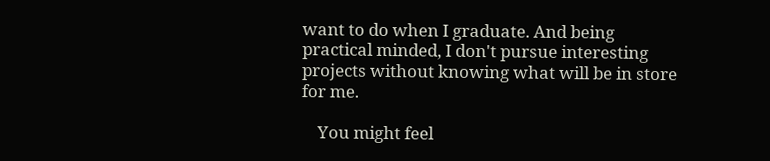want to do when I graduate. And being practical minded, I don't pursue interesting projects without knowing what will be in store for me.

    You might feel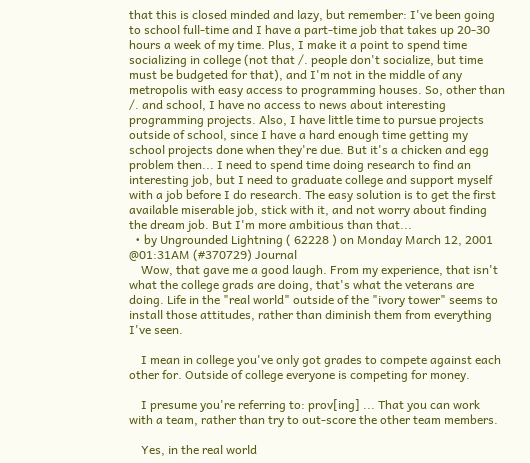that this is closed minded and lazy, but remember: I've been going to school full-time and I have a part-time job that takes up 20-30 hours a week of my time. Plus, I make it a point to spend time socializing in college (not that /. people don't socialize, but time must be budgeted for that), and I'm not in the middle of any metropolis with easy access to programming houses. So, other than /. and school, I have no access to news about interesting programming projects. Also, I have little time to pursue projects outside of school, since I have a hard enough time getting my school projects done when they're due. But it's a chicken and egg problem then... I need to spend time doing research to find an interesting job, but I need to graduate college and support myself with a job before I do research. The easy solution is to get the first available miserable job, stick with it, and not worry about finding the dream job. But I'm more ambitious than that...
  • by Ungrounded Lightning ( 62228 ) on Monday March 12, 2001 @01:31AM (#370729) Journal
    Wow, that gave me a good laugh. From my experience, that isn't what the college grads are doing, that's what the veterans are doing. Life in the "real world" outside of the "ivory tower" seems to install those attitudes, rather than diminish them from everything I've seen.

    I mean in college you've only got grades to compete against each other for. Outside of college everyone is competing for money.

    I presume you're referring to: prov[ing] ... That you can work with a team, rather than try to out-score the other team members.

    Yes, in the real world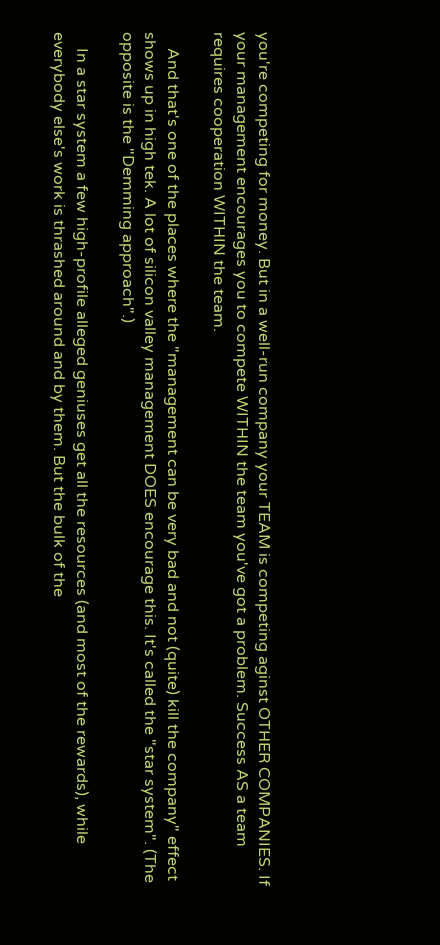you're competing for money. But in a well-run company your TEAM is competing aginst OTHER COMPANIES. If your management encourages you to compete WITHIN the team you've got a problem. Success AS a team requires cooperation WITHIN the team.

    And that's one of the places where the "management can be very bad and not (quite) kill the company" effect shows up in high tek. A lot of silicon valley management DOES encourage this. It's called the "star system". (The opposite is the "Demming approach".)

    In a star system a few high-profile alleged geniuses get all the resources (and most of the rewards), while everybody else's work is thrashed around and by them. But the bulk of the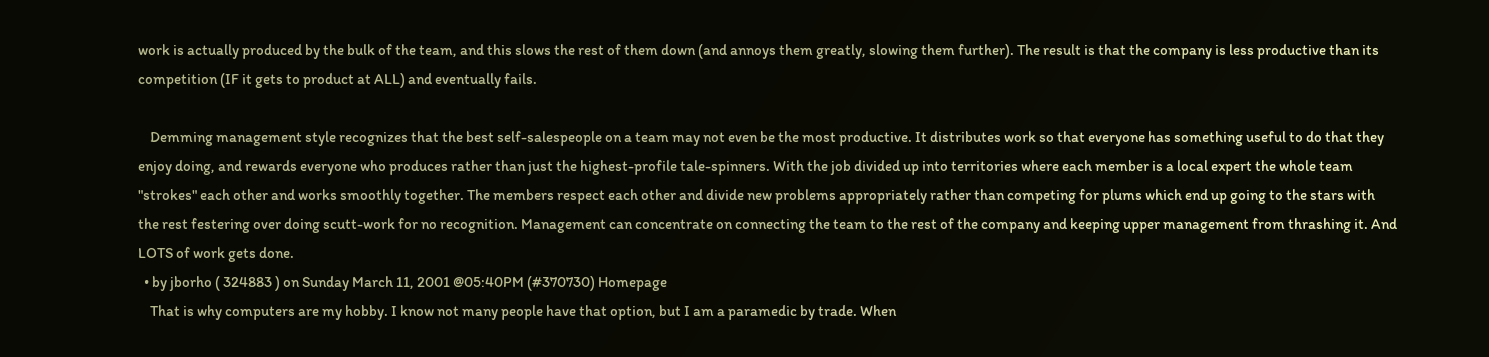work is actually produced by the bulk of the team, and this slows the rest of them down (and annoys them greatly, slowing them further). The result is that the company is less productive than its competition (IF it gets to product at ALL) and eventually fails.

    Demming management style recognizes that the best self-salespeople on a team may not even be the most productive. It distributes work so that everyone has something useful to do that they enjoy doing, and rewards everyone who produces rather than just the highest-profile tale-spinners. With the job divided up into territories where each member is a local expert the whole team "strokes" each other and works smoothly together. The members respect each other and divide new problems appropriately rather than competing for plums which end up going to the stars with the rest festering over doing scutt-work for no recognition. Management can concentrate on connecting the team to the rest of the company and keeping upper management from thrashing it. And LOTS of work gets done.
  • by jborho ( 324883 ) on Sunday March 11, 2001 @05:40PM (#370730) Homepage
    That is why computers are my hobby. I know not many people have that option, but I am a paramedic by trade. When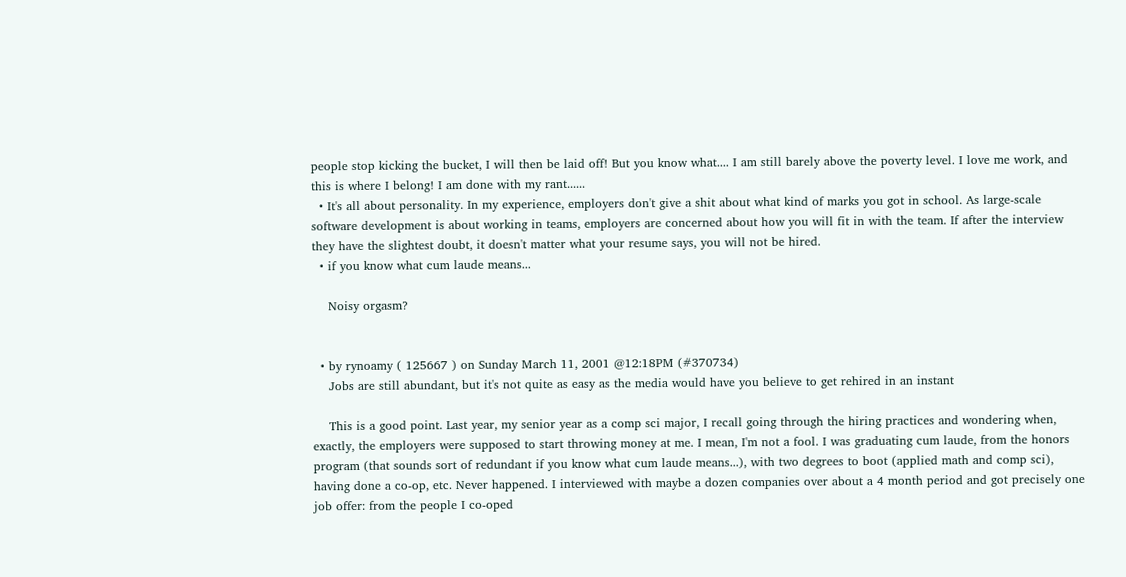people stop kicking the bucket, I will then be laid off! But you know what.... I am still barely above the poverty level. I love me work, and this is where I belong! I am done with my rant......
  • It's all about personality. In my experience, employers don't give a shit about what kind of marks you got in school. As large-scale software development is about working in teams, employers are concerned about how you will fit in with the team. If after the interview they have the slightest doubt, it doesn't matter what your resume says, you will not be hired.
  • if you know what cum laude means...

    Noisy orgasm?


  • by rynoamy ( 125667 ) on Sunday March 11, 2001 @12:18PM (#370734)
    Jobs are still abundant, but it's not quite as easy as the media would have you believe to get rehired in an instant

    This is a good point. Last year, my senior year as a comp sci major, I recall going through the hiring practices and wondering when, exactly, the employers were supposed to start throwing money at me. I mean, I'm not a fool. I was graduating cum laude, from the honors program (that sounds sort of redundant if you know what cum laude means...), with two degrees to boot (applied math and comp sci), having done a co-op, etc. Never happened. I interviewed with maybe a dozen companies over about a 4 month period and got precisely one job offer: from the people I co-oped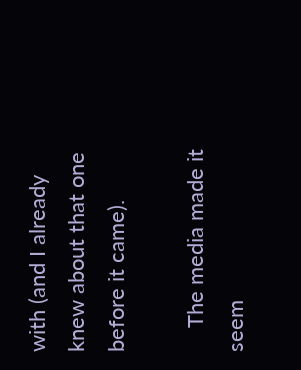with (and I already knew about that one before it came).

    The media made it seem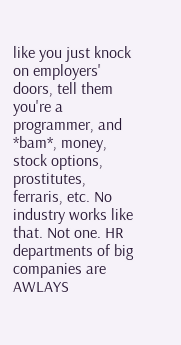like you just knock on employers' doors, tell them you're a programmer, and *bam*, money, stock options, prostitutes, ferraris, etc. No industry works like that. Not one. HR departments of big companies are AWLAYS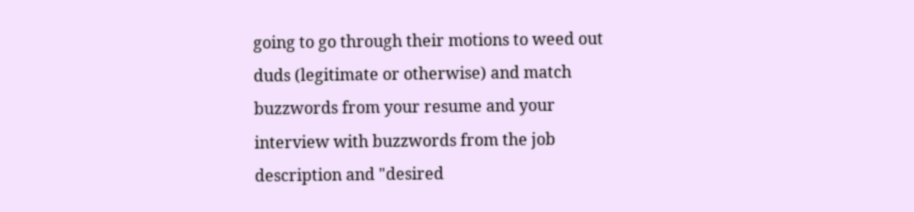going to go through their motions to weed out duds (legitimate or otherwise) and match buzzwords from your resume and your interview with buzzwords from the job description and "desired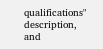qualifications" description, and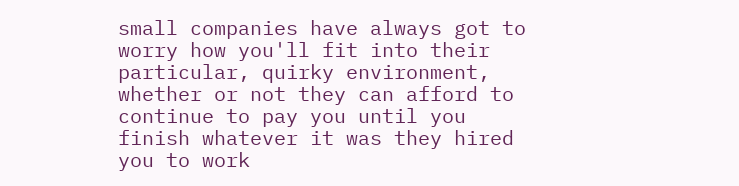small companies have always got to worry how you'll fit into their particular, quirky environment, whether or not they can afford to continue to pay you until you finish whatever it was they hired you to work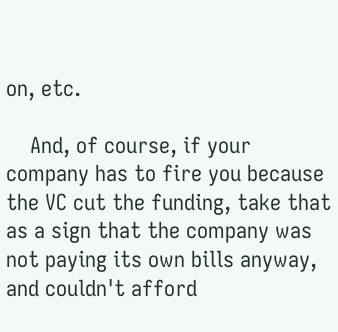on, etc.

    And, of course, if your company has to fire you because the VC cut the funding, take that as a sign that the company was not paying its own bills anyway, and couldn't afford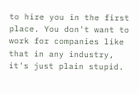to hire you in the first place. You don't want to work for companies like that in any industry, it's just plain stupid.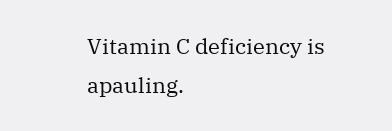Vitamin C deficiency is apauling.